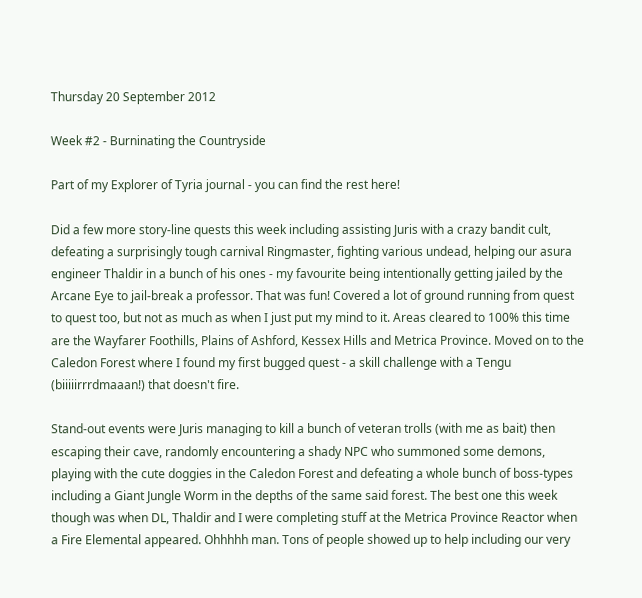Thursday 20 September 2012

Week #2 - Burninating the Countryside

Part of my Explorer of Tyria journal - you can find the rest here!

Did a few more story-line quests this week including assisting Juris with a crazy bandit cult, defeating a surprisingly tough carnival Ringmaster, fighting various undead, helping our asura engineer Thaldir in a bunch of his ones - my favourite being intentionally getting jailed by the Arcane Eye to jail-break a professor. That was fun! Covered a lot of ground running from quest to quest too, but not as much as when I just put my mind to it. Areas cleared to 100% this time are the Wayfarer Foothills, Plains of Ashford, Kessex Hills and Metrica Province. Moved on to the Caledon Forest where I found my first bugged quest - a skill challenge with a Tengu (biiiiirrrdmaaan!) that doesn't fire.

Stand-out events were Juris managing to kill a bunch of veteran trolls (with me as bait) then escaping their cave, randomly encountering a shady NPC who summoned some demons, playing with the cute doggies in the Caledon Forest and defeating a whole bunch of boss-types including a Giant Jungle Worm in the depths of the same said forest. The best one this week though was when DL, Thaldir and I were completing stuff at the Metrica Province Reactor when a Fire Elemental appeared. Ohhhhh man. Tons of people showed up to help including our very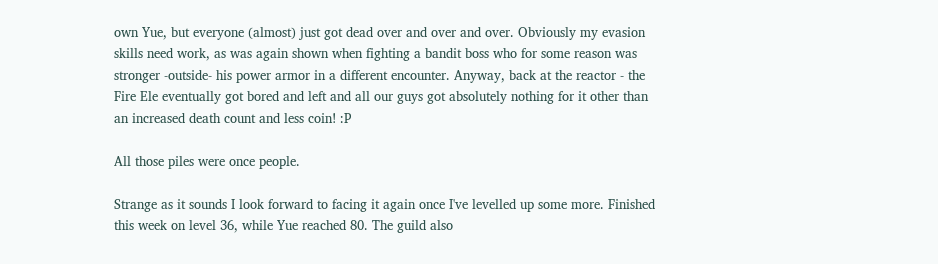own Yue, but everyone (almost) just got dead over and over and over. Obviously my evasion skills need work, as was again shown when fighting a bandit boss who for some reason was stronger -outside- his power armor in a different encounter. Anyway, back at the reactor - the Fire Ele eventually got bored and left and all our guys got absolutely nothing for it other than an increased death count and less coin! :P

All those piles were once people.

Strange as it sounds I look forward to facing it again once I've levelled up some more. Finished this week on level 36, while Yue reached 80. The guild also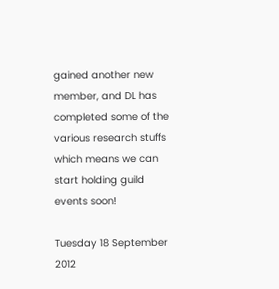gained another new member, and DL has completed some of the various research stuffs which means we can start holding guild events soon!

Tuesday 18 September 2012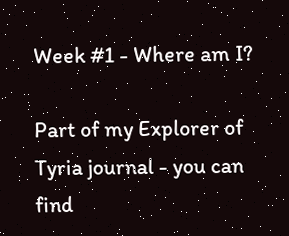Week #1 - Where am I?

Part of my Explorer of Tyria journal - you can find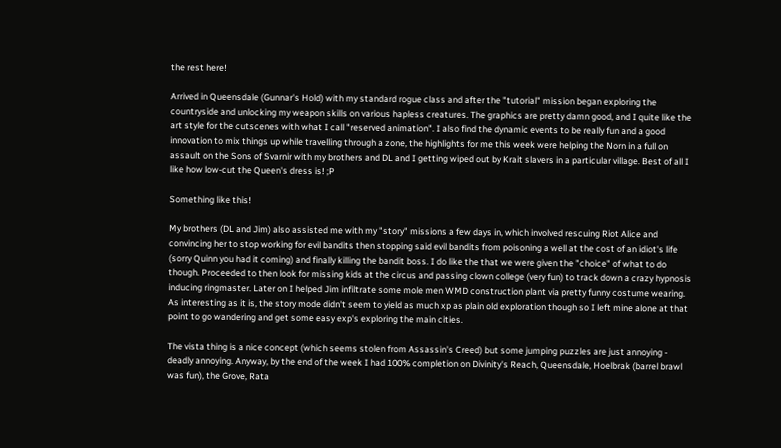the rest here!

Arrived in Queensdale (Gunnar's Hold) with my standard rogue class and after the "tutorial" mission began exploring the countryside and unlocking my weapon skills on various hapless creatures. The graphics are pretty damn good, and I quite like the art style for the cutscenes with what I call "reserved animation". I also find the dynamic events to be really fun and a good innovation to mix things up while travelling through a zone, the highlights for me this week were helping the Norn in a full on assault on the Sons of Svarnir with my brothers and DL and I getting wiped out by Krait slavers in a particular village. Best of all I like how low-cut the Queen's dress is! ;P

Something like this!

My brothers (DL and Jim) also assisted me with my "story" missions a few days in, which involved rescuing Riot Alice and convincing her to stop working for evil bandits then stopping said evil bandits from poisoning a well at the cost of an idiot's life (sorry Quinn you had it coming) and finally killing the bandit boss. I do like the that we were given the "choice" of what to do though. Proceeded to then look for missing kids at the circus and passing clown college (very fun) to track down a crazy hypnosis inducing ringmaster. Later on I helped Jim infiltrate some mole men WMD construction plant via pretty funny costume wearing. As interesting as it is, the story mode didn't seem to yield as much xp as plain old exploration though so I left mine alone at that point to go wandering and get some easy exp's exploring the main cities.

The vista thing is a nice concept (which seems stolen from Assassin's Creed) but some jumping puzzles are just annoying - deadly annoying. Anyway, by the end of the week I had 100% completion on Divinity's Reach, Queensdale, Hoelbrak (barrel brawl was fun), the Grove, Rata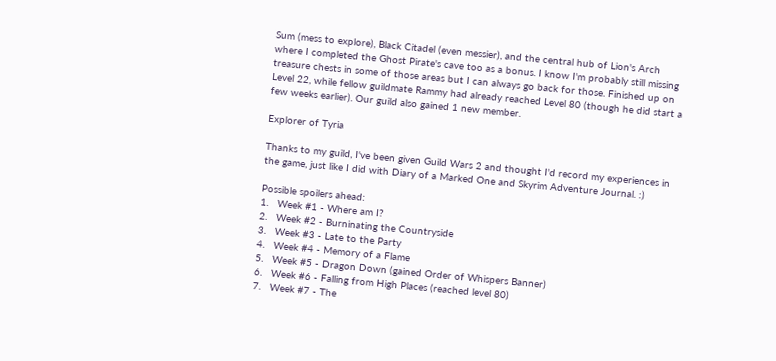Sum (mess to explore), Black Citadel (even messier), and the central hub of Lion's Arch where I completed the Ghost Pirate's cave too as a bonus. I know I'm probably still missing treasure chests in some of those areas but I can always go back for those. Finished up on Level 22, while fellow guildmate Rammy had already reached Level 80 (though he did start a few weeks earlier). Our guild also gained 1 new member.

Explorer of Tyria

Thanks to my guild, I've been given Guild Wars 2 and thought I'd record my experiences in the game, just like I did with Diary of a Marked One and Skyrim Adventure Journal. :)

Possible spoilers ahead:
1.   Week #1 - Where am I?
2.   Week #2 - Burninating the Countryside
3.   Week #3 - Late to the Party
4.   Week #4 - Memory of a Flame
5.   Week #5 - Dragon Down (gained Order of Whispers Banner)
6.   Week #6 - Falling from High Places (reached level 80)
7.   Week #7 - The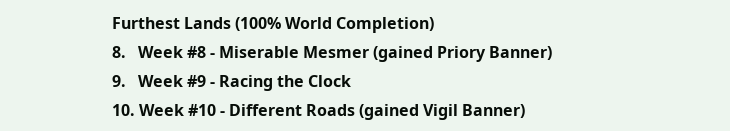Furthest Lands (100% World Completion)
8.   Week #8 - Miserable Mesmer (gained Priory Banner)
9.   Week #9 - Racing the Clock
10. Week #10 - Different Roads (gained Vigil Banner)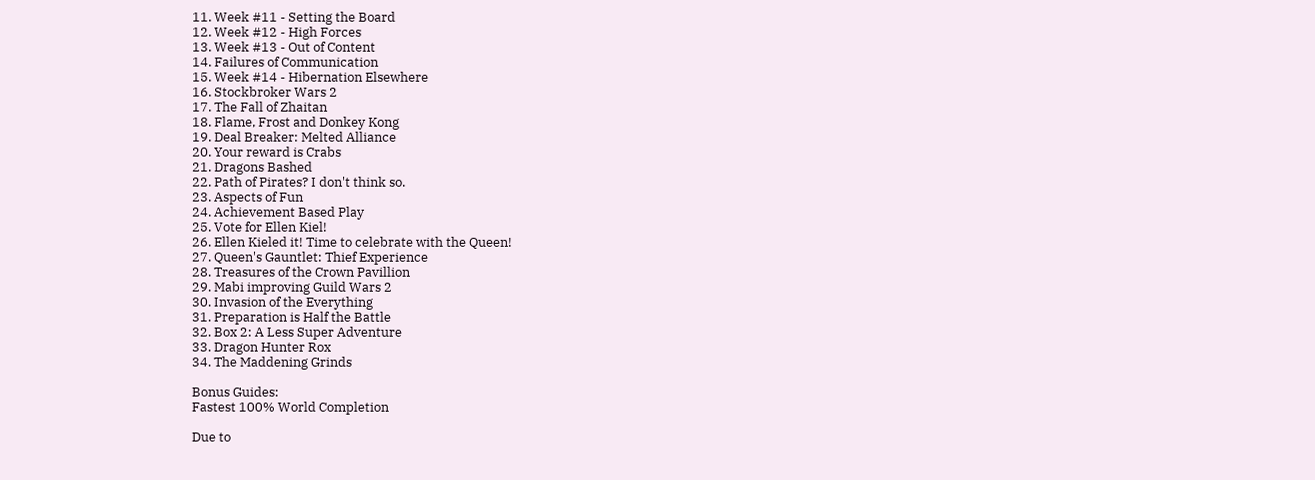11. Week #11 - Setting the Board
12. Week #12 - High Forces
13. Week #13 - Out of Content
14. Failures of Communication
15. Week #14 - Hibernation Elsewhere
16. Stockbroker Wars 2
17. The Fall of Zhaitan
18. Flame, Frost and Donkey Kong
19. Deal Breaker: Melted Alliance
20. Your reward is Crabs
21. Dragons Bashed
22. Path of Pirates? I don't think so.
23. Aspects of Fun
24. Achievement Based Play
25. Vote for Ellen Kiel!
26. Ellen Kieled it! Time to celebrate with the Queen!
27. Queen's Gauntlet: Thief Experience
28. Treasures of the Crown Pavillion
29. Mabi improving Guild Wars 2
30. Invasion of the Everything
31. Preparation is Half the Battle
32. Box 2: A Less Super Adventure
33. Dragon Hunter Rox
34. The Maddening Grinds

Bonus Guides:
Fastest 100% World Completion

Due to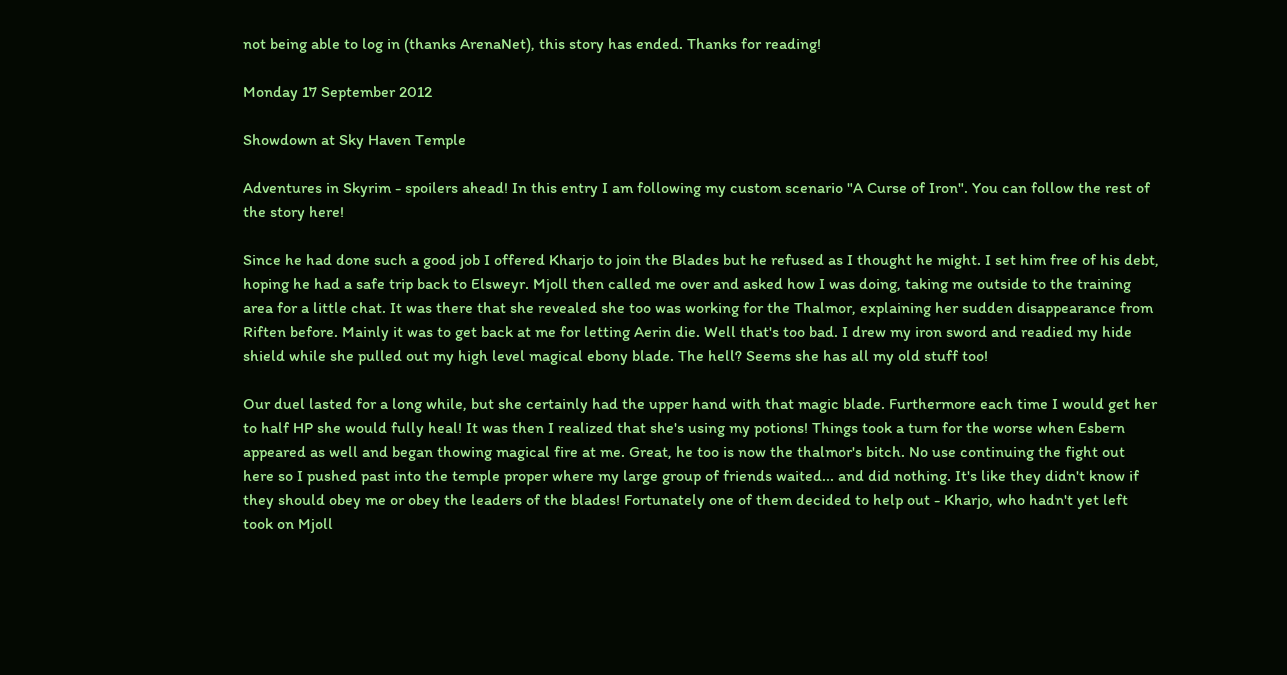not being able to log in (thanks ArenaNet), this story has ended. Thanks for reading!

Monday 17 September 2012

Showdown at Sky Haven Temple

Adventures in Skyrim - spoilers ahead! In this entry I am following my custom scenario "A Curse of Iron". You can follow the rest of the story here!

Since he had done such a good job I offered Kharjo to join the Blades but he refused as I thought he might. I set him free of his debt, hoping he had a safe trip back to Elsweyr. Mjoll then called me over and asked how I was doing, taking me outside to the training area for a little chat. It was there that she revealed she too was working for the Thalmor, explaining her sudden disappearance from Riften before. Mainly it was to get back at me for letting Aerin die. Well that's too bad. I drew my iron sword and readied my hide shield while she pulled out my high level magical ebony blade. The hell? Seems she has all my old stuff too!

Our duel lasted for a long while, but she certainly had the upper hand with that magic blade. Furthermore each time I would get her to half HP she would fully heal! It was then I realized that she's using my potions! Things took a turn for the worse when Esbern appeared as well and began thowing magical fire at me. Great, he too is now the thalmor's bitch. No use continuing the fight out here so I pushed past into the temple proper where my large group of friends waited... and did nothing. It's like they didn't know if they should obey me or obey the leaders of the blades! Fortunately one of them decided to help out - Kharjo, who hadn't yet left took on Mjoll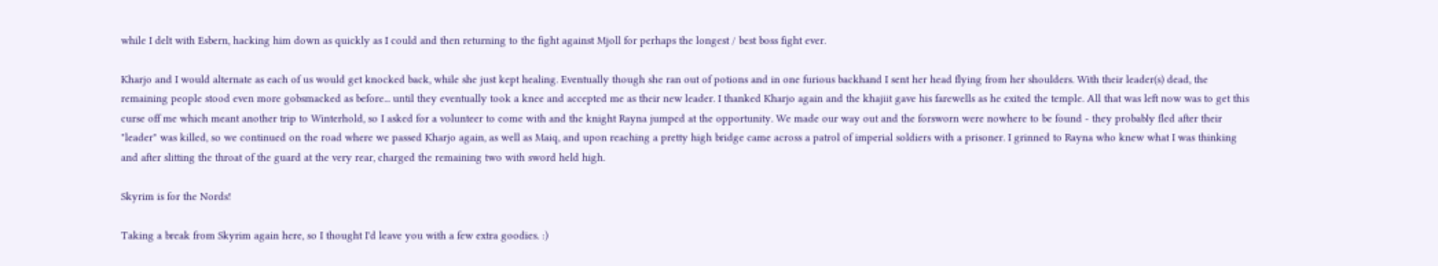while I delt with Esbern, hacking him down as quickly as I could and then returning to the fight against Mjoll for perhaps the longest / best boss fight ever.

Kharjo and I would alternate as each of us would get knocked back, while she just kept healing. Eventually though she ran out of potions and in one furious backhand I sent her head flying from her shoulders. With their leader(s) dead, the remaining people stood even more gobsmacked as before... until they eventually took a knee and accepted me as their new leader. I thanked Kharjo again and the khajiit gave his farewells as he exited the temple. All that was left now was to get this curse off me which meant another trip to Winterhold, so I asked for a volunteer to come with and the knight Rayna jumped at the opportunity. We made our way out and the forsworn were nowhere to be found - they probably fled after their "leader" was killed, so we continued on the road where we passed Kharjo again, as well as Maiq, and upon reaching a pretty high bridge came across a patrol of imperial soldiers with a prisoner. I grinned to Rayna who knew what I was thinking and after slitting the throat of the guard at the very rear, charged the remaining two with sword held high.

Skyrim is for the Nords!

Taking a break from Skyrim again here, so I thought I'd leave you with a few extra goodies. :)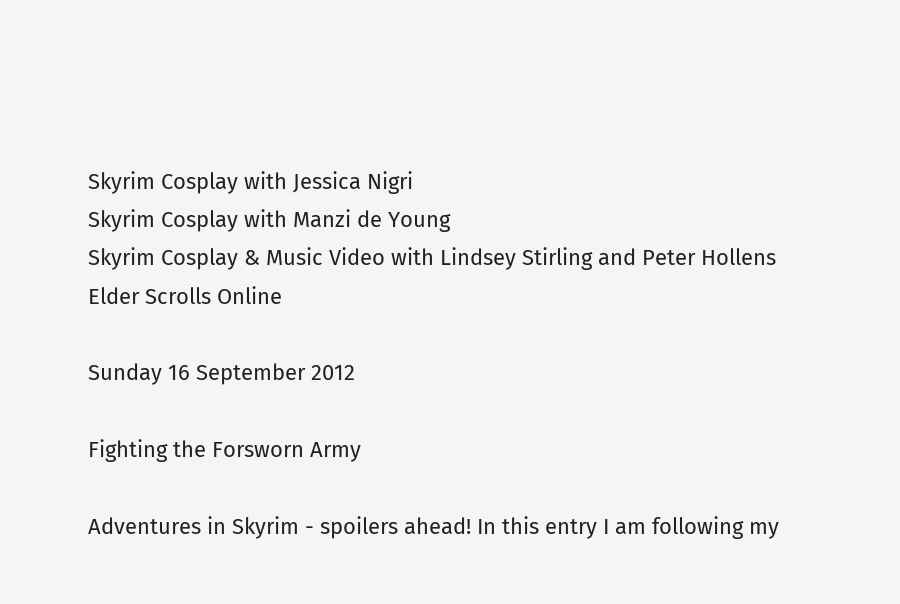Skyrim Cosplay with Jessica Nigri
Skyrim Cosplay with Manzi de Young
Skyrim Cosplay & Music Video with Lindsey Stirling and Peter Hollens
Elder Scrolls Online

Sunday 16 September 2012

Fighting the Forsworn Army

Adventures in Skyrim - spoilers ahead! In this entry I am following my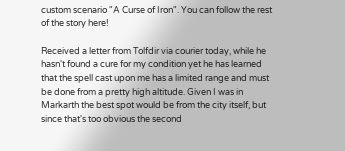custom scenario "A Curse of Iron". You can follow the rest of the story here!

Received a letter from Tolfdir via courier today, while he hasn't found a cure for my condition yet he has learned that the spell cast upon me has a limited range and must be done from a pretty high altitude. Given I was in Markarth the best spot would be from the city itself, but since that's too obvious the second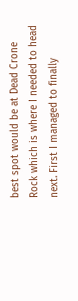best spot would be at Dead Crone Rock which is where I needed to head next. First I managed to finally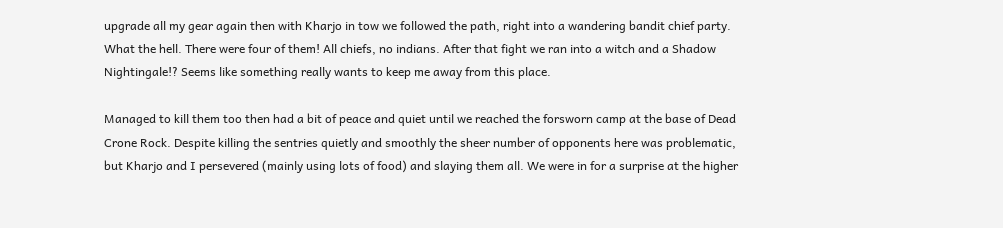upgrade all my gear again then with Kharjo in tow we followed the path, right into a wandering bandit chief party. What the hell. There were four of them! All chiefs, no indians. After that fight we ran into a witch and a Shadow Nightingale!? Seems like something really wants to keep me away from this place.

Managed to kill them too then had a bit of peace and quiet until we reached the forsworn camp at the base of Dead Crone Rock. Despite killing the sentries quietly and smoothly the sheer number of opponents here was problematic, but Kharjo and I persevered (mainly using lots of food) and slaying them all. We were in for a surprise at the higher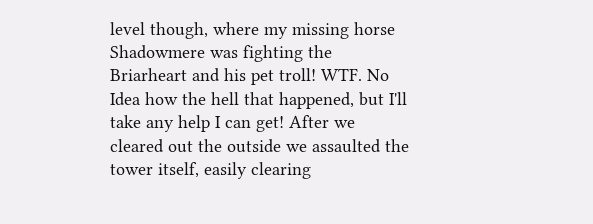level though, where my missing horse Shadowmere was fighting the Briarheart and his pet troll! WTF. No Idea how the hell that happened, but I'll take any help I can get! After we cleared out the outside we assaulted the tower itself, easily clearing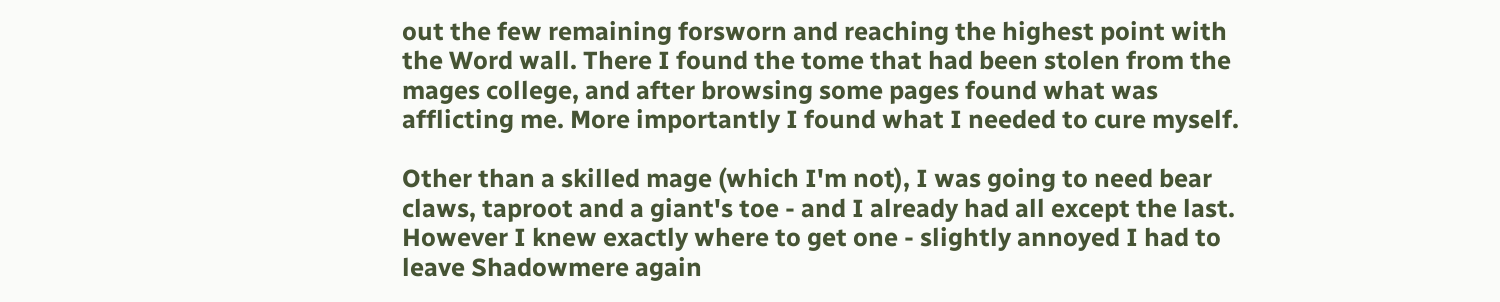out the few remaining forsworn and reaching the highest point with the Word wall. There I found the tome that had been stolen from the mages college, and after browsing some pages found what was afflicting me. More importantly I found what I needed to cure myself.

Other than a skilled mage (which I'm not), I was going to need bear claws, taproot and a giant's toe - and I already had all except the last. However I knew exactly where to get one - slightly annoyed I had to leave Shadowmere again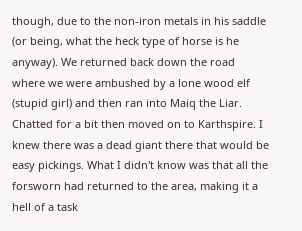though, due to the non-iron metals in his saddle (or being, what the heck type of horse is he anyway). We returned back down the road where we were ambushed by a lone wood elf (stupid girl) and then ran into Maiq the Liar. Chatted for a bit then moved on to Karthspire. I knew there was a dead giant there that would be easy pickings. What I didn't know was that all the forsworn had returned to the area, making it a hell of a task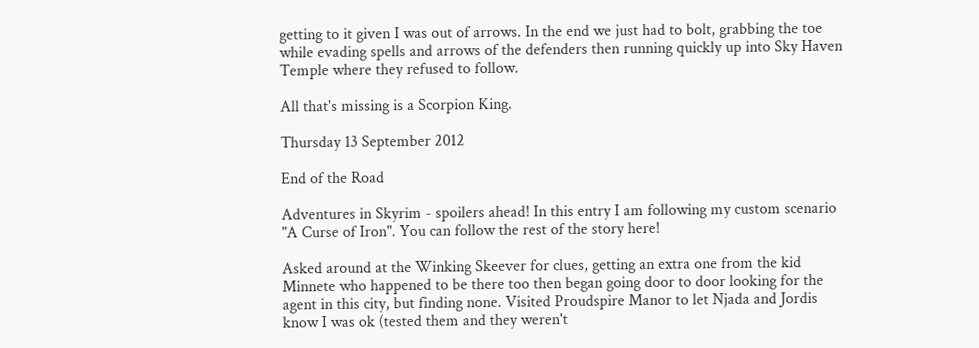getting to it given I was out of arrows. In the end we just had to bolt, grabbing the toe while evading spells and arrows of the defenders then running quickly up into Sky Haven Temple where they refused to follow.

All that's missing is a Scorpion King.

Thursday 13 September 2012

End of the Road

Adventures in Skyrim - spoilers ahead! In this entry I am following my custom scenario "A Curse of Iron". You can follow the rest of the story here!

Asked around at the Winking Skeever for clues, getting an extra one from the kid Minnete who happened to be there too then began going door to door looking for the agent in this city, but finding none. Visited Proudspire Manor to let Njada and Jordis know I was ok (tested them and they weren't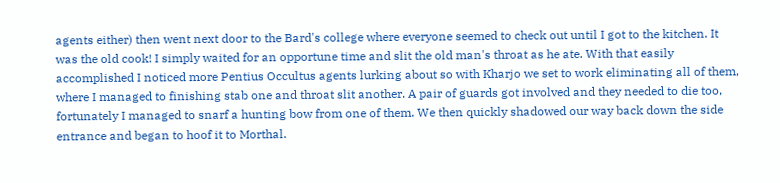agents either) then went next door to the Bard's college where everyone seemed to check out until I got to the kitchen. It was the old cook! I simply waited for an opportune time and slit the old man's throat as he ate. With that easily accomplished I noticed more Pentius Occultus agents lurking about so with Kharjo we set to work eliminating all of them, where I managed to finishing stab one and throat slit another. A pair of guards got involved and they needed to die too, fortunately I managed to snarf a hunting bow from one of them. We then quickly shadowed our way back down the side entrance and began to hoof it to Morthal.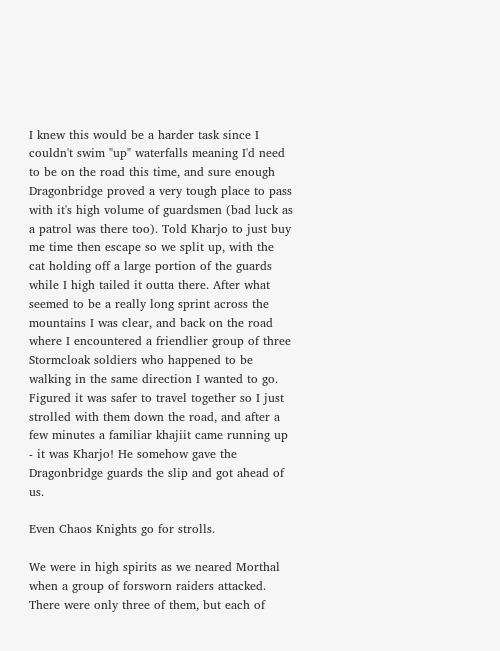I knew this would be a harder task since I couldn't swim "up" waterfalls meaning I'd need to be on the road this time, and sure enough Dragonbridge proved a very tough place to pass with it's high volume of guardsmen (bad luck as a patrol was there too). Told Kharjo to just buy me time then escape so we split up, with the cat holding off a large portion of the guards while I high tailed it outta there. After what seemed to be a really long sprint across the mountains I was clear, and back on the road where I encountered a friendlier group of three Stormcloak soldiers who happened to be walking in the same direction I wanted to go. Figured it was safer to travel together so I just strolled with them down the road, and after a few minutes a familiar khajiit came running up - it was Kharjo! He somehow gave the Dragonbridge guards the slip and got ahead of us.

Even Chaos Knights go for strolls.

We were in high spirits as we neared Morthal when a group of forsworn raiders attacked. There were only three of them, but each of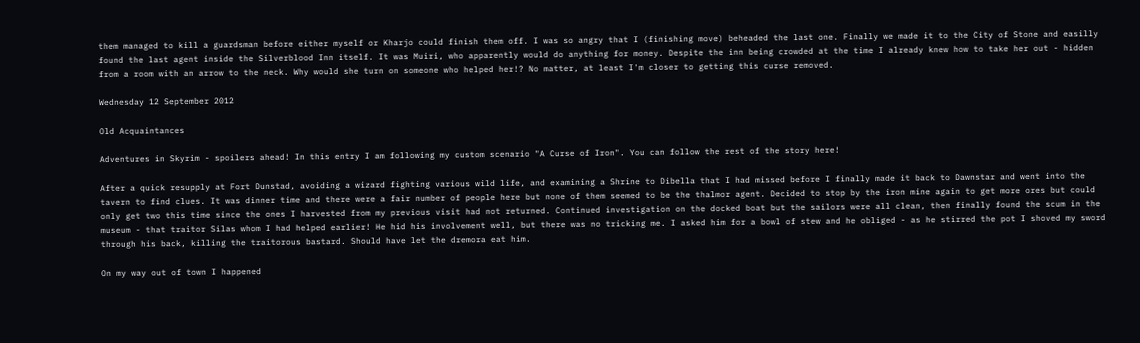them managed to kill a guardsman before either myself or Kharjo could finish them off. I was so angry that I (finishing move) beheaded the last one. Finally we made it to the City of Stone and easilly found the last agent inside the Silverblood Inn itself. It was Muiri, who apparently would do anything for money. Despite the inn being crowded at the time I already knew how to take her out - hidden from a room with an arrow to the neck. Why would she turn on someone who helped her!? No matter, at least I'm closer to getting this curse removed.

Wednesday 12 September 2012

Old Acquaintances

Adventures in Skyrim - spoilers ahead! In this entry I am following my custom scenario "A Curse of Iron". You can follow the rest of the story here!

After a quick resupply at Fort Dunstad, avoiding a wizard fighting various wild life, and examining a Shrine to Dibella that I had missed before I finally made it back to Dawnstar and went into the tavern to find clues. It was dinner time and there were a fair number of people here but none of them seemed to be the thalmor agent. Decided to stop by the iron mine again to get more ores but could only get two this time since the ones I harvested from my previous visit had not returned. Continued investigation on the docked boat but the sailors were all clean, then finally found the scum in the museum - that traitor Silas whom I had helped earlier! He hid his involvement well, but there was no tricking me. I asked him for a bowl of stew and he obliged - as he stirred the pot I shoved my sword through his back, killing the traitorous bastard. Should have let the dremora eat him.

On my way out of town I happened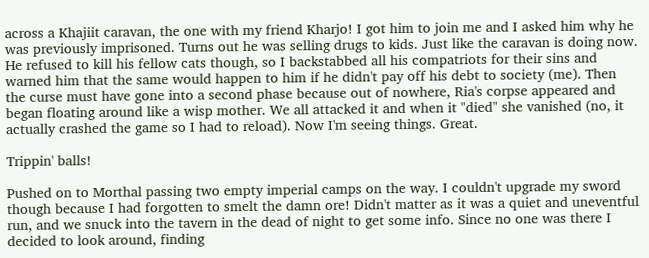across a Khajiit caravan, the one with my friend Kharjo! I got him to join me and I asked him why he was previously imprisoned. Turns out he was selling drugs to kids. Just like the caravan is doing now. He refused to kill his fellow cats though, so I backstabbed all his compatriots for their sins and warned him that the same would happen to him if he didn't pay off his debt to society (me). Then the curse must have gone into a second phase because out of nowhere, Ria's corpse appeared and began floating around like a wisp mother. We all attacked it and when it "died" she vanished (no, it actually crashed the game so I had to reload). Now I'm seeing things. Great.

Trippin' balls!

Pushed on to Morthal passing two empty imperial camps on the way. I couldn't upgrade my sword though because I had forgotten to smelt the damn ore! Didn't matter as it was a quiet and uneventful run, and we snuck into the tavern in the dead of night to get some info. Since no one was there I decided to look around, finding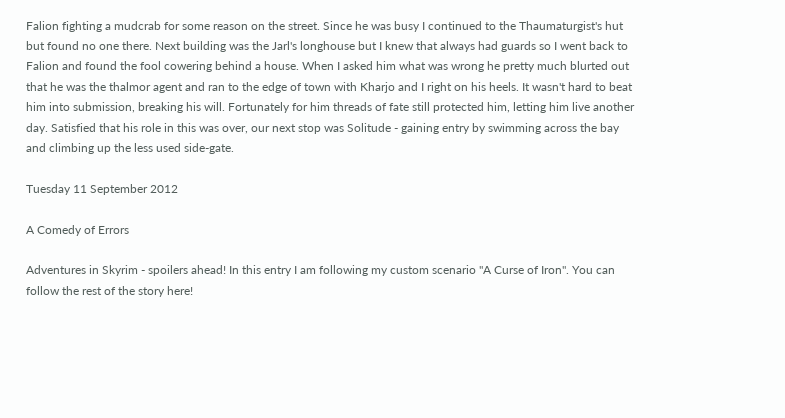Falion fighting a mudcrab for some reason on the street. Since he was busy I continued to the Thaumaturgist's hut but found no one there. Next building was the Jarl's longhouse but I knew that always had guards so I went back to Falion and found the fool cowering behind a house. When I asked him what was wrong he pretty much blurted out that he was the thalmor agent and ran to the edge of town with Kharjo and I right on his heels. It wasn't hard to beat him into submission, breaking his will. Fortunately for him threads of fate still protected him, letting him live another day. Satisfied that his role in this was over, our next stop was Solitude - gaining entry by swimming across the bay and climbing up the less used side-gate.

Tuesday 11 September 2012

A Comedy of Errors

Adventures in Skyrim - spoilers ahead! In this entry I am following my custom scenario "A Curse of Iron". You can follow the rest of the story here!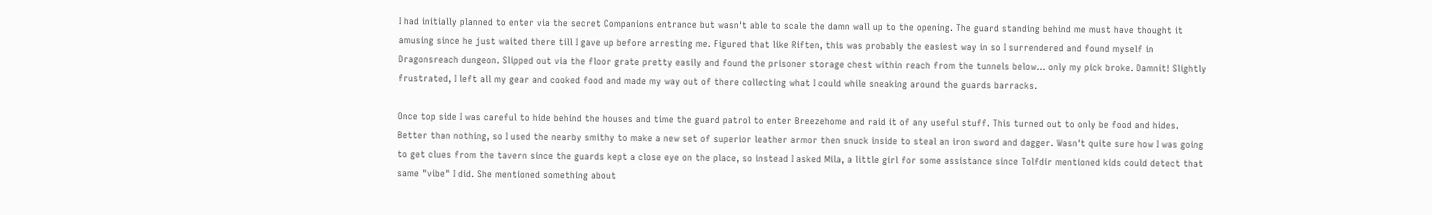I had initially planned to enter via the secret Companions entrance but wasn't able to scale the damn wall up to the opening. The guard standing behind me must have thought it amusing since he just waited there till I gave up before arresting me. Figured that like Riften, this was probably the easiest way in so I surrendered and found myself in Dragonsreach dungeon. Slipped out via the floor grate pretty easily and found the prisoner storage chest within reach from the tunnels below... only my pick broke. Damnit! Slightly frustrated, I left all my gear and cooked food and made my way out of there collecting what I could while sneaking around the guards barracks.

Once top side I was careful to hide behind the houses and time the guard patrol to enter Breezehome and raid it of any useful stuff. This turned out to only be food and hides. Better than nothing, so I used the nearby smithy to make a new set of superior leather armor then snuck inside to steal an iron sword and dagger. Wasn't quite sure how I was going to get clues from the tavern since the guards kept a close eye on the place, so instead I asked Mila, a little girl for some assistance since Tolfdir mentioned kids could detect that same "vibe" I did. She mentioned something about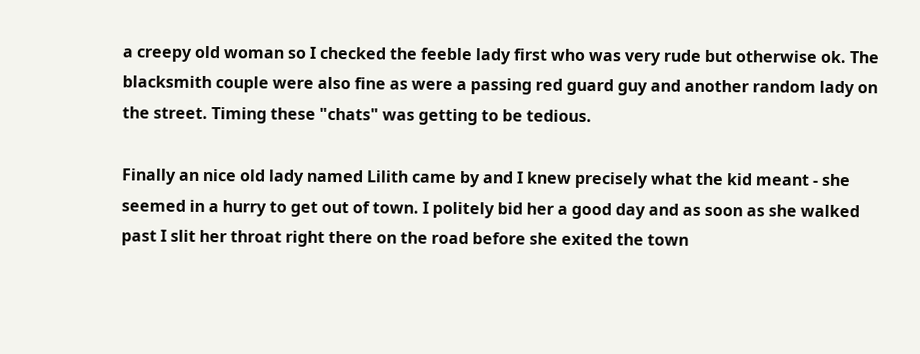a creepy old woman so I checked the feeble lady first who was very rude but otherwise ok. The blacksmith couple were also fine as were a passing red guard guy and another random lady on the street. Timing these "chats" was getting to be tedious.

Finally an nice old lady named Lilith came by and I knew precisely what the kid meant - she seemed in a hurry to get out of town. I politely bid her a good day and as soon as she walked past I slit her throat right there on the road before she exited the town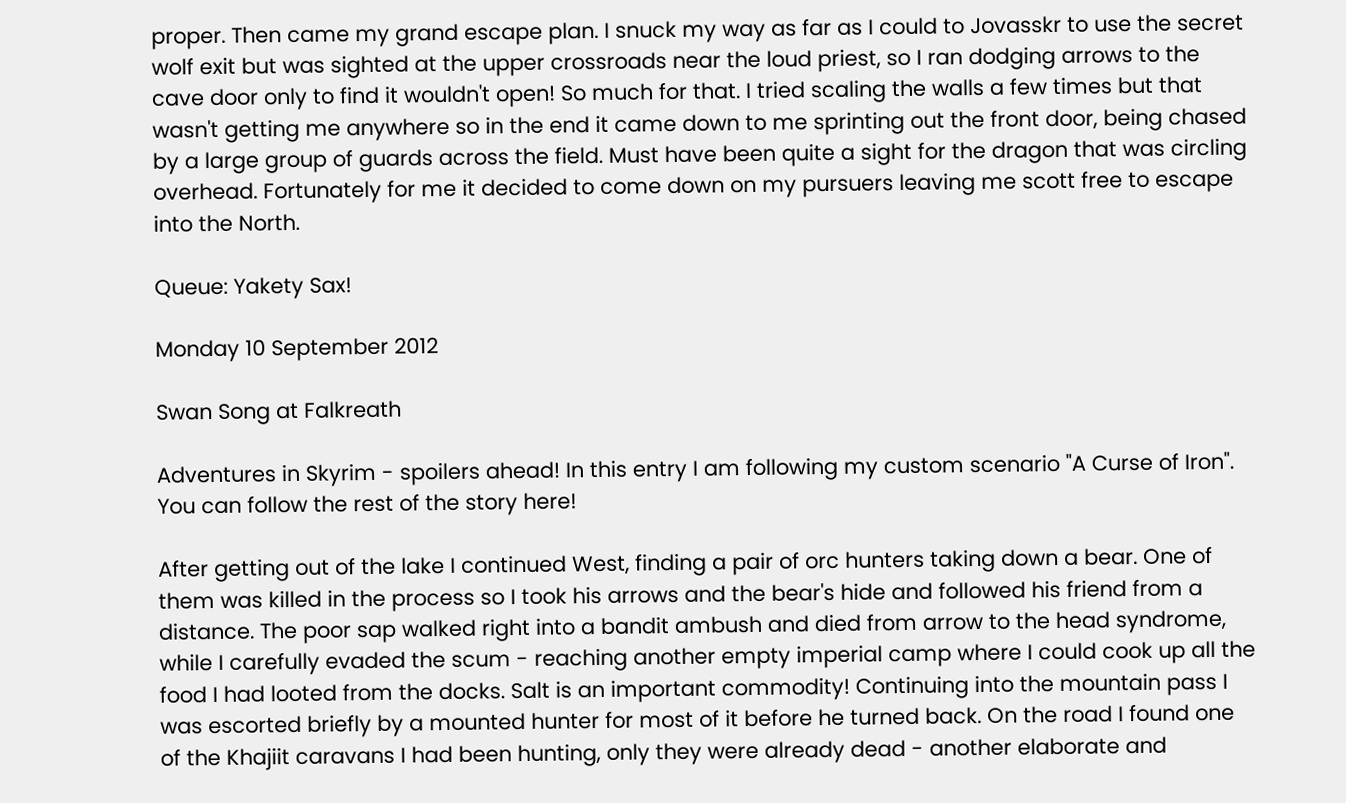proper. Then came my grand escape plan. I snuck my way as far as I could to Jovasskr to use the secret wolf exit but was sighted at the upper crossroads near the loud priest, so I ran dodging arrows to the cave door only to find it wouldn't open! So much for that. I tried scaling the walls a few times but that wasn't getting me anywhere so in the end it came down to me sprinting out the front door, being chased by a large group of guards across the field. Must have been quite a sight for the dragon that was circling overhead. Fortunately for me it decided to come down on my pursuers leaving me scott free to escape into the North.

Queue: Yakety Sax!

Monday 10 September 2012

Swan Song at Falkreath

Adventures in Skyrim - spoilers ahead! In this entry I am following my custom scenario "A Curse of Iron". You can follow the rest of the story here!

After getting out of the lake I continued West, finding a pair of orc hunters taking down a bear. One of them was killed in the process so I took his arrows and the bear's hide and followed his friend from a distance. The poor sap walked right into a bandit ambush and died from arrow to the head syndrome, while I carefully evaded the scum - reaching another empty imperial camp where I could cook up all the food I had looted from the docks. Salt is an important commodity! Continuing into the mountain pass I was escorted briefly by a mounted hunter for most of it before he turned back. On the road I found one of the Khajiit caravans I had been hunting, only they were already dead - another elaborate and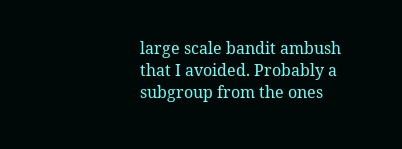large scale bandit ambush that I avoided. Probably a subgroup from the ones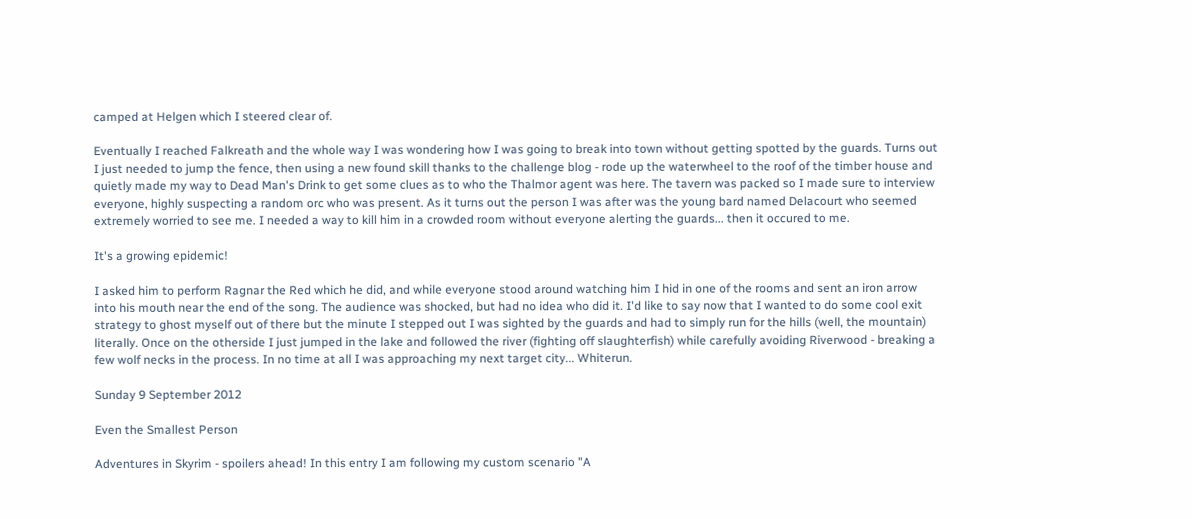camped at Helgen which I steered clear of.

Eventually I reached Falkreath and the whole way I was wondering how I was going to break into town without getting spotted by the guards. Turns out I just needed to jump the fence, then using a new found skill thanks to the challenge blog - rode up the waterwheel to the roof of the timber house and quietly made my way to Dead Man's Drink to get some clues as to who the Thalmor agent was here. The tavern was packed so I made sure to interview everyone, highly suspecting a random orc who was present. As it turns out the person I was after was the young bard named Delacourt who seemed extremely worried to see me. I needed a way to kill him in a crowded room without everyone alerting the guards... then it occured to me.

It's a growing epidemic!

I asked him to perform Ragnar the Red which he did, and while everyone stood around watching him I hid in one of the rooms and sent an iron arrow into his mouth near the end of the song. The audience was shocked, but had no idea who did it. I'd like to say now that I wanted to do some cool exit strategy to ghost myself out of there but the minute I stepped out I was sighted by the guards and had to simply run for the hills (well, the mountain) literally. Once on the otherside I just jumped in the lake and followed the river (fighting off slaughterfish) while carefully avoiding Riverwood - breaking a few wolf necks in the process. In no time at all I was approaching my next target city... Whiterun.

Sunday 9 September 2012

Even the Smallest Person

Adventures in Skyrim - spoilers ahead! In this entry I am following my custom scenario "A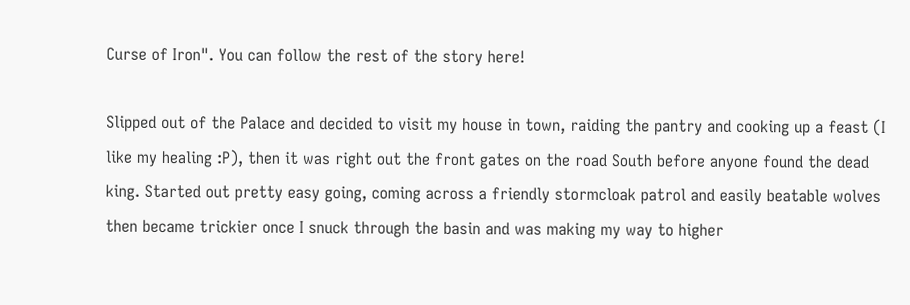Curse of Iron". You can follow the rest of the story here!

Slipped out of the Palace and decided to visit my house in town, raiding the pantry and cooking up a feast (I like my healing :P), then it was right out the front gates on the road South before anyone found the dead king. Started out pretty easy going, coming across a friendly stormcloak patrol and easily beatable wolves then became trickier once I snuck through the basin and was making my way to higher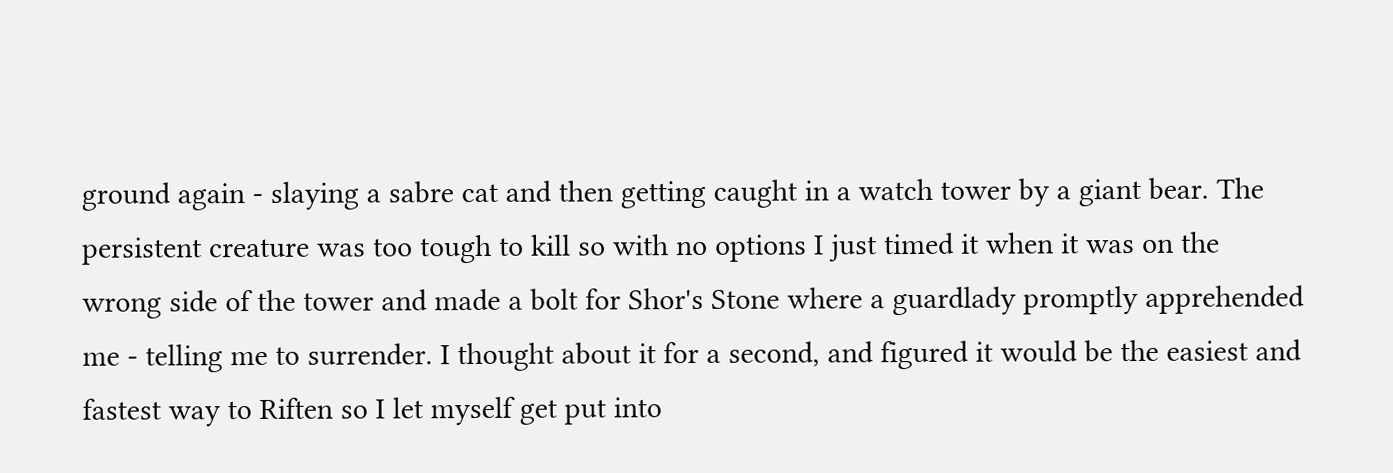ground again - slaying a sabre cat and then getting caught in a watch tower by a giant bear. The persistent creature was too tough to kill so with no options I just timed it when it was on the wrong side of the tower and made a bolt for Shor's Stone where a guardlady promptly apprehended me - telling me to surrender. I thought about it for a second, and figured it would be the easiest and fastest way to Riften so I let myself get put into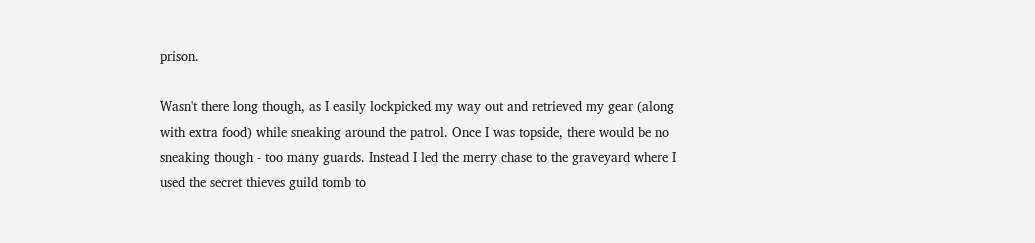prison.

Wasn't there long though, as I easily lockpicked my way out and retrieved my gear (along with extra food) while sneaking around the patrol. Once I was topside, there would be no sneaking though - too many guards. Instead I led the merry chase to the graveyard where I used the secret thieves guild tomb to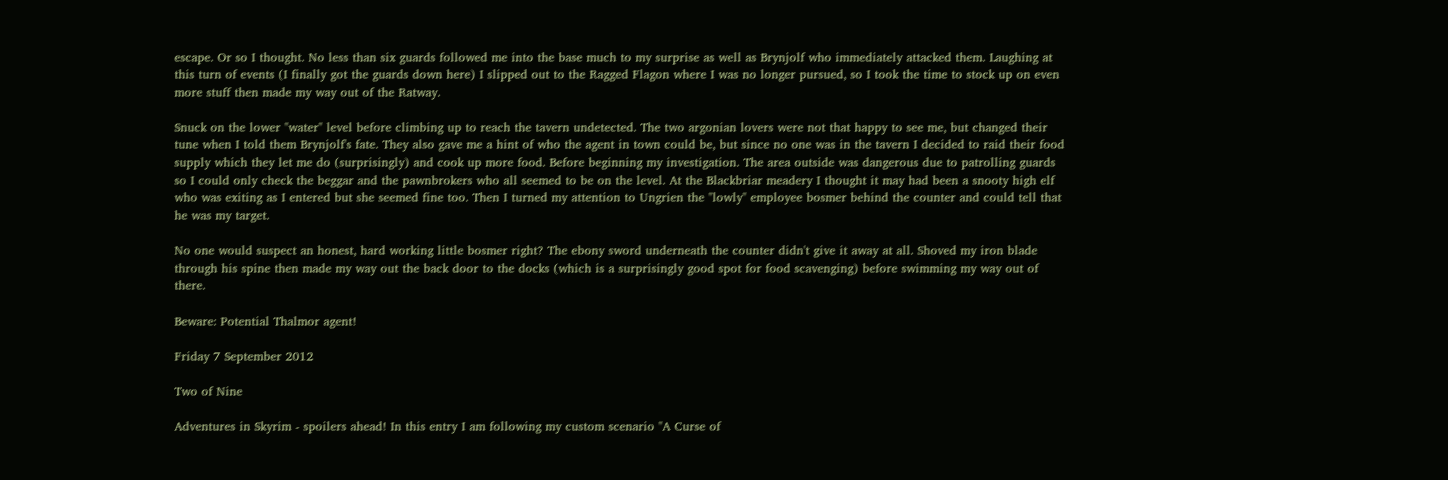escape. Or so I thought. No less than six guards followed me into the base much to my surprise as well as Brynjolf who immediately attacked them. Laughing at this turn of events (I finally got the guards down here) I slipped out to the Ragged Flagon where I was no longer pursued, so I took the time to stock up on even more stuff then made my way out of the Ratway.

Snuck on the lower "water" level before climbing up to reach the tavern undetected. The two argonian lovers were not that happy to see me, but changed their tune when I told them Brynjolf's fate. They also gave me a hint of who the agent in town could be, but since no one was in the tavern I decided to raid their food supply which they let me do (surprisingly) and cook up more food. Before beginning my investigation. The area outside was dangerous due to patrolling guards so I could only check the beggar and the pawnbrokers who all seemed to be on the level. At the Blackbriar meadery I thought it may had been a snooty high elf who was exiting as I entered but she seemed fine too. Then I turned my attention to Ungrien the "lowly" employee bosmer behind the counter and could tell that he was my target.

No one would suspect an honest, hard working little bosmer right? The ebony sword underneath the counter didn't give it away at all. Shoved my iron blade through his spine then made my way out the back door to the docks (which is a surprisingly good spot for food scavenging) before swimming my way out of there.

Beware: Potential Thalmor agent!

Friday 7 September 2012

Two of Nine

Adventures in Skyrim - spoilers ahead! In this entry I am following my custom scenario "A Curse of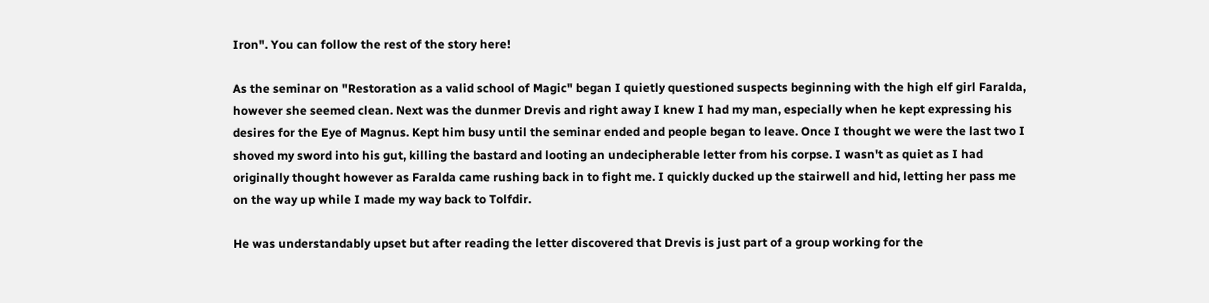Iron". You can follow the rest of the story here!

As the seminar on "Restoration as a valid school of Magic" began I quietly questioned suspects beginning with the high elf girl Faralda, however she seemed clean. Next was the dunmer Drevis and right away I knew I had my man, especially when he kept expressing his desires for the Eye of Magnus. Kept him busy until the seminar ended and people began to leave. Once I thought we were the last two I shoved my sword into his gut, killing the bastard and looting an undecipherable letter from his corpse. I wasn't as quiet as I had originally thought however as Faralda came rushing back in to fight me. I quickly ducked up the stairwell and hid, letting her pass me on the way up while I made my way back to Tolfdir.

He was understandably upset but after reading the letter discovered that Drevis is just part of a group working for the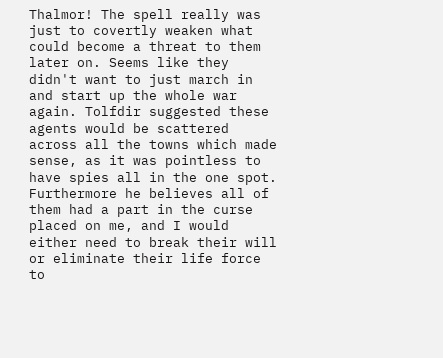Thalmor! The spell really was just to covertly weaken what could become a threat to them later on. Seems like they didn't want to just march in and start up the whole war again. Tolfdir suggested these agents would be scattered across all the towns which made sense, as it was pointless to have spies all in the one spot. Furthermore he believes all of them had a part in the curse placed on me, and I would either need to break their will or eliminate their life force to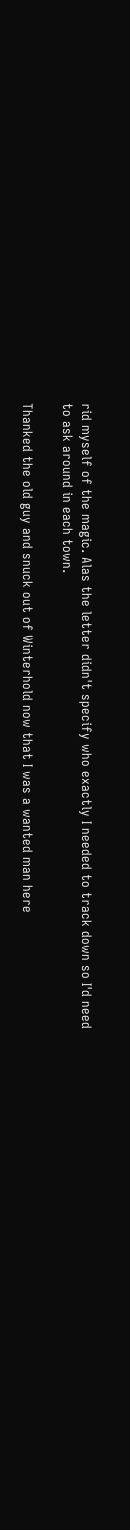rid myself of the magic. Alas the letter didn't specify who exactly I needed to track down so I'd need to ask around in each town.

Thanked the old guy and snuck out of Winterhold now that I was a wanted man here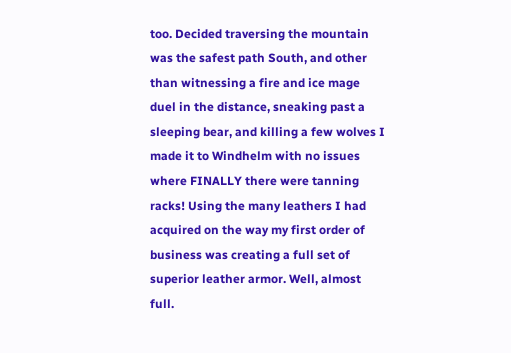too. Decided traversing the mountain was the safest path South, and other than witnessing a fire and ice mage duel in the distance, sneaking past a sleeping bear, and killing a few wolves I made it to Windhelm with no issues where FINALLY there were tanning racks! Using the many leathers I had acquired on the way my first order of business was creating a full set of superior leather armor. Well, almost full.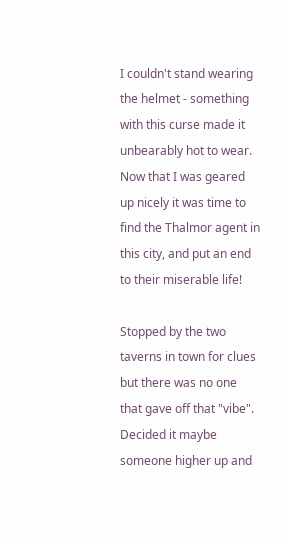I couldn't stand wearing the helmet - something with this curse made it unbearably hot to wear. Now that I was geared up nicely it was time to find the Thalmor agent in this city, and put an end to their miserable life!

Stopped by the two taverns in town for clues but there was no one that gave off that "vibe". Decided it maybe someone higher up and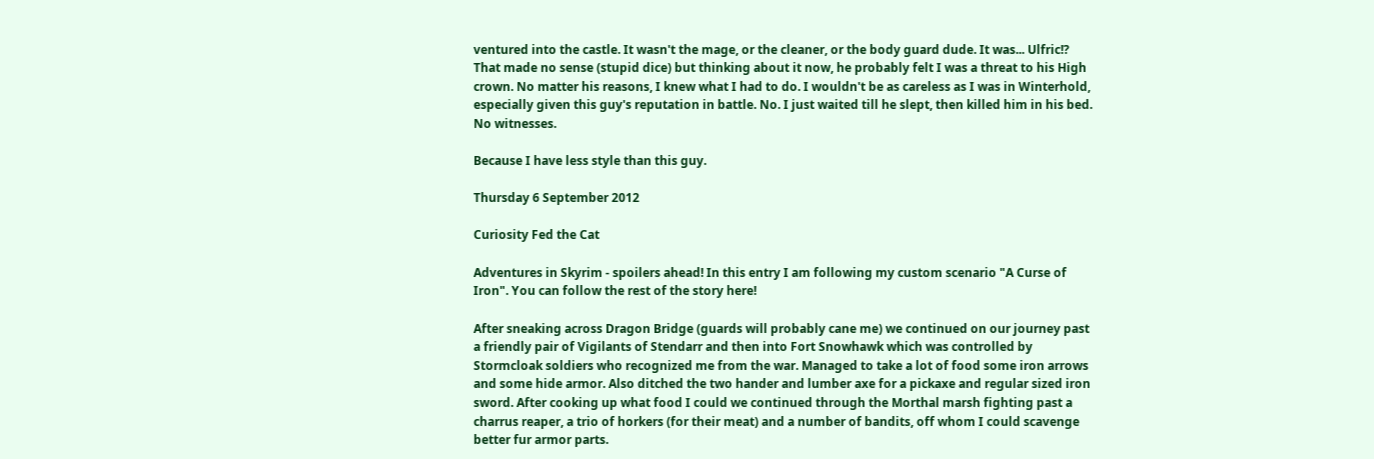ventured into the castle. It wasn't the mage, or the cleaner, or the body guard dude. It was... Ulfric!? That made no sense (stupid dice) but thinking about it now, he probably felt I was a threat to his High crown. No matter his reasons, I knew what I had to do. I wouldn't be as careless as I was in Winterhold, especially given this guy's reputation in battle. No. I just waited till he slept, then killed him in his bed. No witnesses.

Because I have less style than this guy.

Thursday 6 September 2012

Curiosity Fed the Cat

Adventures in Skyrim - spoilers ahead! In this entry I am following my custom scenario "A Curse of Iron". You can follow the rest of the story here!

After sneaking across Dragon Bridge (guards will probably cane me) we continued on our journey past a friendly pair of Vigilants of Stendarr and then into Fort Snowhawk which was controlled by Stormcloak soldiers who recognized me from the war. Managed to take a lot of food some iron arrows and some hide armor. Also ditched the two hander and lumber axe for a pickaxe and regular sized iron sword. After cooking up what food I could we continued through the Morthal marsh fighting past a charrus reaper, a trio of horkers (for their meat) and a number of bandits, off whom I could scavenge better fur armor parts.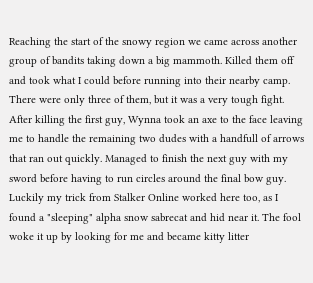Reaching the start of the snowy region we came across another group of bandits taking down a big mammoth. Killed them off and took what I could before running into their nearby camp. There were only three of them, but it was a very tough fight. After killing the first guy, Wynna took an axe to the face leaving me to handle the remaining two dudes with a handfull of arrows that ran out quickly. Managed to finish the next guy with my sword before having to run circles around the final bow guy. Luckily my trick from Stalker Online worked here too, as I found a "sleeping" alpha snow sabrecat and hid near it. The fool woke it up by looking for me and became kitty litter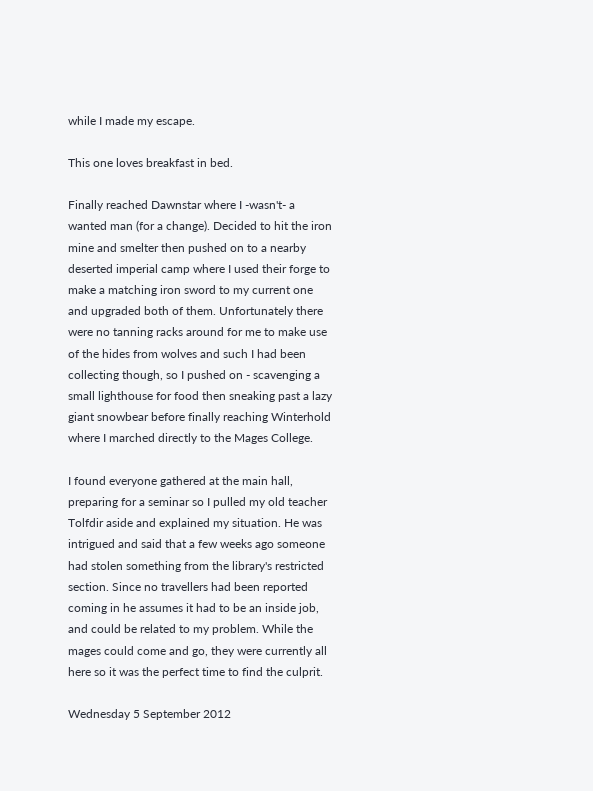while I made my escape.

This one loves breakfast in bed.

Finally reached Dawnstar where I -wasn't- a wanted man (for a change). Decided to hit the iron mine and smelter then pushed on to a nearby deserted imperial camp where I used their forge to make a matching iron sword to my current one and upgraded both of them. Unfortunately there were no tanning racks around for me to make use of the hides from wolves and such I had been collecting though, so I pushed on - scavenging a small lighthouse for food then sneaking past a lazy giant snowbear before finally reaching Winterhold where I marched directly to the Mages College.

I found everyone gathered at the main hall, preparing for a seminar so I pulled my old teacher Tolfdir aside and explained my situation. He was intrigued and said that a few weeks ago someone had stolen something from the library's restricted section. Since no travellers had been reported coming in he assumes it had to be an inside job, and could be related to my problem. While the mages could come and go, they were currently all here so it was the perfect time to find the culprit.

Wednesday 5 September 2012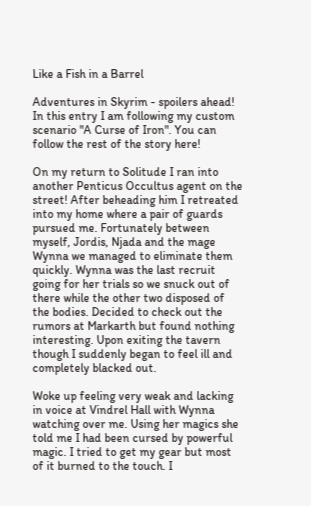Like a Fish in a Barrel

Adventures in Skyrim - spoilers ahead! In this entry I am following my custom scenario "A Curse of Iron". You can follow the rest of the story here!

On my return to Solitude I ran into another Penticus Occultus agent on the street! After beheading him I retreated into my home where a pair of guards pursued me. Fortunately between myself, Jordis, Njada and the mage Wynna we managed to eliminate them quickly. Wynna was the last recruit going for her trials so we snuck out of there while the other two disposed of the bodies. Decided to check out the rumors at Markarth but found nothing interesting. Upon exiting the tavern though I suddenly began to feel ill and completely blacked out.

Woke up feeling very weak and lacking in voice at Vindrel Hall with Wynna watching over me. Using her magics she told me I had been cursed by powerful magic. I tried to get my gear but most of it burned to the touch. I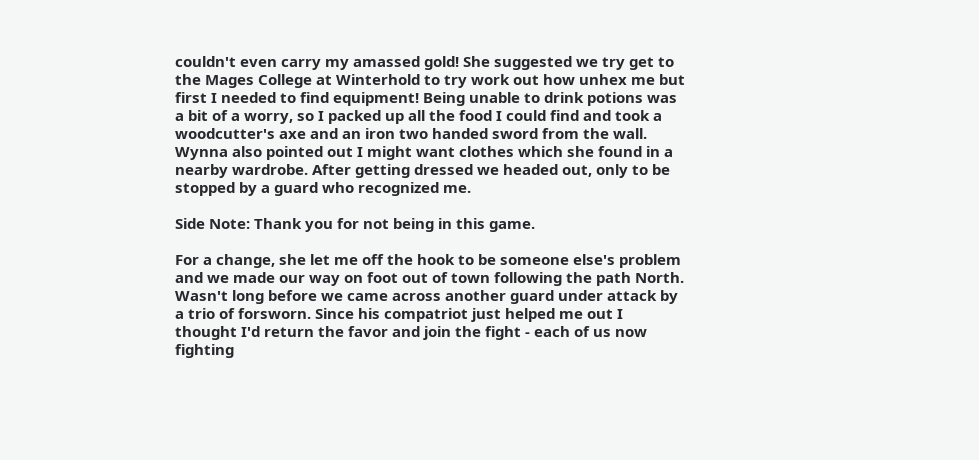couldn't even carry my amassed gold! She suggested we try get to the Mages College at Winterhold to try work out how unhex me but first I needed to find equipment! Being unable to drink potions was a bit of a worry, so I packed up all the food I could find and took a woodcutter's axe and an iron two handed sword from the wall. Wynna also pointed out I might want clothes which she found in a nearby wardrobe. After getting dressed we headed out, only to be stopped by a guard who recognized me.

Side Note: Thank you for not being in this game.

For a change, she let me off the hook to be someone else's problem and we made our way on foot out of town following the path North. Wasn't long before we came across another guard under attack by a trio of forsworn. Since his compatriot just helped me out I thought I'd return the favor and join the fight - each of us now fighting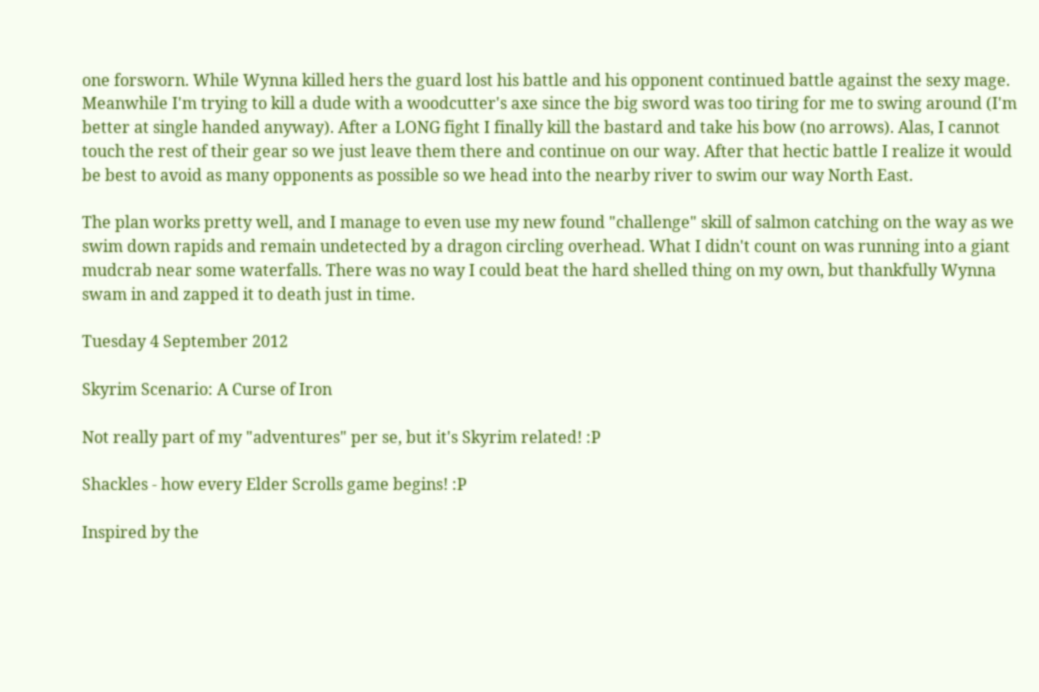one forsworn. While Wynna killed hers the guard lost his battle and his opponent continued battle against the sexy mage. Meanwhile I'm trying to kill a dude with a woodcutter's axe since the big sword was too tiring for me to swing around (I'm better at single handed anyway). After a LONG fight I finally kill the bastard and take his bow (no arrows). Alas, I cannot touch the rest of their gear so we just leave them there and continue on our way. After that hectic battle I realize it would be best to avoid as many opponents as possible so we head into the nearby river to swim our way North East.

The plan works pretty well, and I manage to even use my new found "challenge" skill of salmon catching on the way as we swim down rapids and remain undetected by a dragon circling overhead. What I didn't count on was running into a giant mudcrab near some waterfalls. There was no way I could beat the hard shelled thing on my own, but thankfully Wynna swam in and zapped it to death just in time.

Tuesday 4 September 2012

Skyrim Scenario: A Curse of Iron

Not really part of my "adventures" per se, but it's Skyrim related! :P

Shackles - how every Elder Scrolls game begins! :P

Inspired by the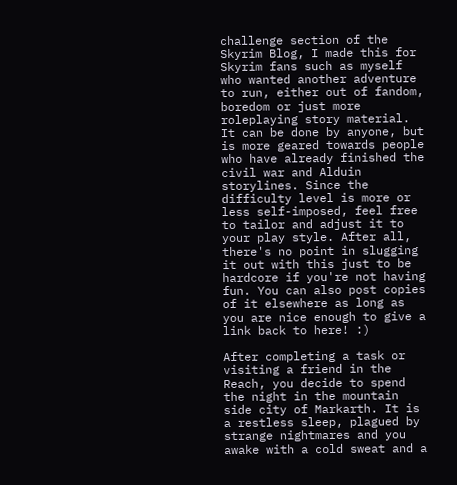challenge section of the Skyrim Blog, I made this for Skyrim fans such as myself who wanted another adventure to run, either out of fandom, boredom or just more roleplaying story material. It can be done by anyone, but is more geared towards people who have already finished the civil war and Alduin storylines. Since the difficulty level is more or less self-imposed, feel free to tailor and adjust it to your play style. After all, there's no point in slugging it out with this just to be hardcore if you're not having fun. You can also post copies of it elsewhere as long as you are nice enough to give a link back to here! :)

After completing a task or visiting a friend in the Reach, you decide to spend the night in the mountain side city of Markarth. It is a restless sleep, plagued by strange nightmares and you awake with a cold sweat and a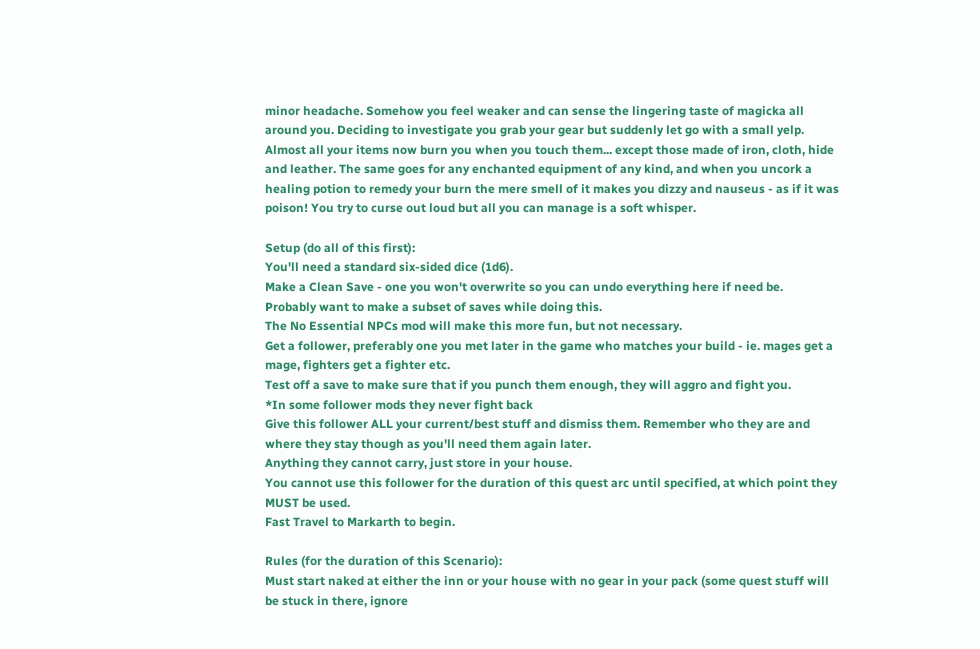minor headache. Somehow you feel weaker and can sense the lingering taste of magicka all around you. Deciding to investigate you grab your gear but suddenly let go with a small yelp. Almost all your items now burn you when you touch them... except those made of iron, cloth, hide and leather. The same goes for any enchanted equipment of any kind, and when you uncork a healing potion to remedy your burn the mere smell of it makes you dizzy and nauseus - as if it was poison! You try to curse out loud but all you can manage is a soft whisper.

Setup (do all of this first):
You'll need a standard six-sided dice (1d6).
Make a Clean Save - one you won't overwrite so you can undo everything here if need be.
Probably want to make a subset of saves while doing this.
The No Essential NPCs mod will make this more fun, but not necessary.
Get a follower, preferably one you met later in the game who matches your build - ie. mages get a mage, fighters get a fighter etc.
Test off a save to make sure that if you punch them enough, they will aggro and fight you.
*In some follower mods they never fight back
Give this follower ALL your current/best stuff and dismiss them. Remember who they are and where they stay though as you'll need them again later.
Anything they cannot carry, just store in your house.
You cannot use this follower for the duration of this quest arc until specified, at which point they MUST be used.
Fast Travel to Markarth to begin.

Rules (for the duration of this Scenario):
Must start naked at either the inn or your house with no gear in your pack (some quest stuff will be stuck in there, ignore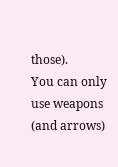those).
You can only use weapons (and arrows)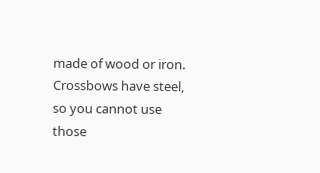made of wood or iron. Crossbows have steel, so you cannot use those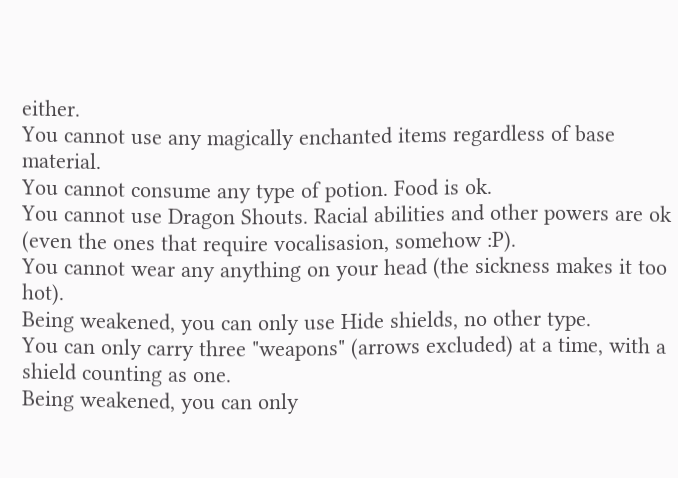either.
You cannot use any magically enchanted items regardless of base material.
You cannot consume any type of potion. Food is ok.
You cannot use Dragon Shouts. Racial abilities and other powers are ok (even the ones that require vocalisasion, somehow :P).
You cannot wear any anything on your head (the sickness makes it too hot).
Being weakened, you can only use Hide shields, no other type.
You can only carry three "weapons" (arrows excluded) at a time, with a shield counting as one.
Being weakened, you can only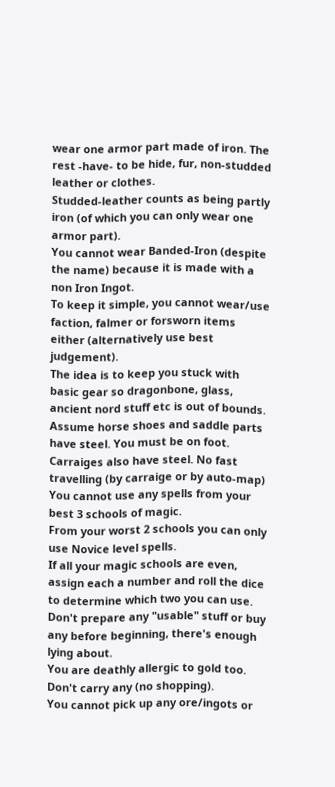wear one armor part made of iron. The rest -have- to be hide, fur, non-studded leather or clothes.
Studded-leather counts as being partly iron (of which you can only wear one armor part).
You cannot wear Banded-Iron (despite the name) because it is made with a non Iron Ingot.
To keep it simple, you cannot wear/use faction, falmer or forsworn items either (alternatively use best judgement).
The idea is to keep you stuck with basic gear so dragonbone, glass, ancient nord stuff etc is out of bounds.
Assume horse shoes and saddle parts have steel. You must be on foot.
Carraiges also have steel. No fast travelling (by carraige or by auto-map)
You cannot use any spells from your best 3 schools of magic.
From your worst 2 schools you can only use Novice level spells.
If all your magic schools are even, assign each a number and roll the dice to determine which two you can use.
Don't prepare any "usable" stuff or buy any before beginning, there's enough lying about.
You are deathly allergic to gold too. Don't carry any (no shopping).
You cannot pick up any ore/ingots or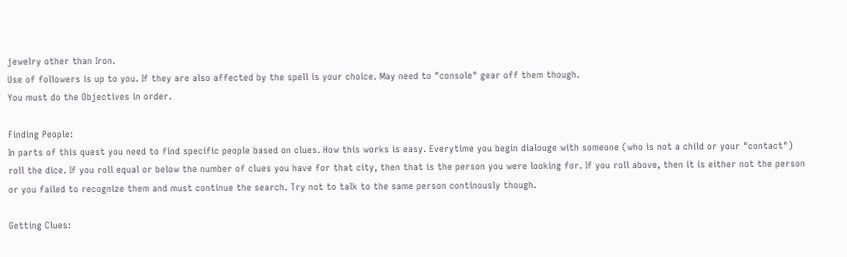jewelry other than Iron.
Use of followers is up to you. If they are also affected by the spell is your choice. May need to "console" gear off them though.
You must do the Objectives in order.

Finding People:
In parts of this quest you need to find specific people based on clues. How this works is easy. Everytime you begin dialouge with someone (who is not a child or your "contact") roll the dice. If you roll equal or below the number of clues you have for that city, then that is the person you were looking for. If you roll above, then it is either not the person or you failed to recognize them and must continue the search. Try not to talk to the same person continously though.

Getting Clues: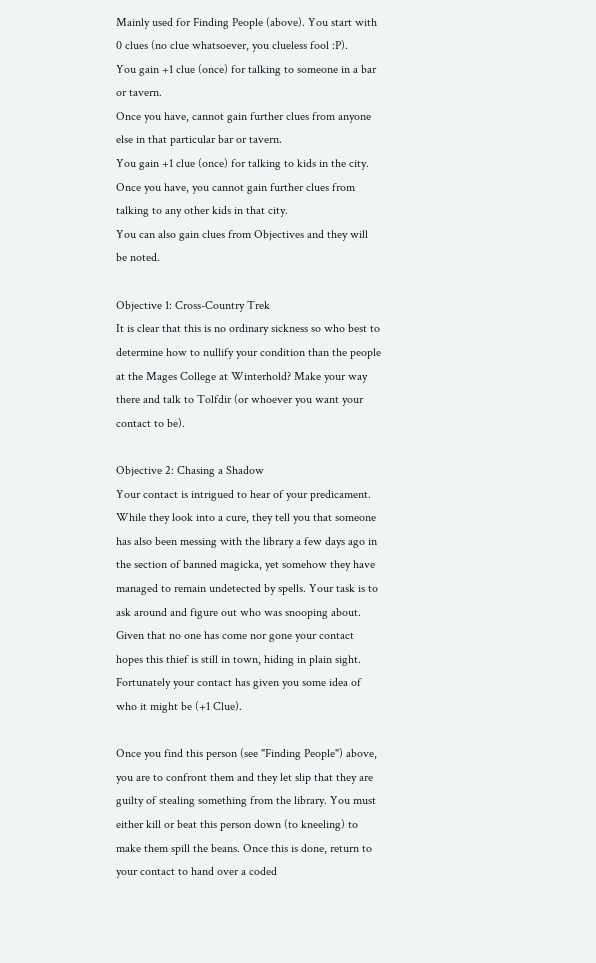Mainly used for Finding People (above). You start with 0 clues (no clue whatsoever, you clueless fool :P).
You gain +1 clue (once) for talking to someone in a bar or tavern.
Once you have, cannot gain further clues from anyone else in that particular bar or tavern.
You gain +1 clue (once) for talking to kids in the city.
Once you have, you cannot gain further clues from talking to any other kids in that city.
You can also gain clues from Objectives and they will be noted.

Objective 1: Cross-Country Trek
It is clear that this is no ordinary sickness so who best to determine how to nullify your condition than the people at the Mages College at Winterhold? Make your way there and talk to Tolfdir (or whoever you want your contact to be).

Objective 2: Chasing a Shadow
Your contact is intrigued to hear of your predicament. While they look into a cure, they tell you that someone has also been messing with the library a few days ago in the section of banned magicka, yet somehow they have managed to remain undetected by spells. Your task is to ask around and figure out who was snooping about. Given that no one has come nor gone your contact hopes this thief is still in town, hiding in plain sight. Fortunately your contact has given you some idea of who it might be (+1 Clue).

Once you find this person (see "Finding People") above, you are to confront them and they let slip that they are guilty of stealing something from the library. You must either kill or beat this person down (to kneeling) to make them spill the beans. Once this is done, return to your contact to hand over a coded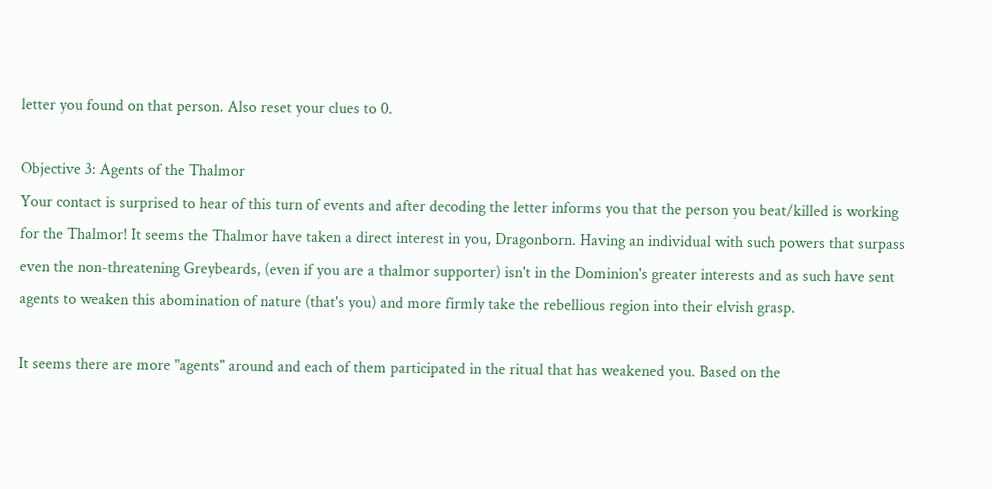letter you found on that person. Also reset your clues to 0.

Objective 3: Agents of the Thalmor
Your contact is surprised to hear of this turn of events and after decoding the letter informs you that the person you beat/killed is working for the Thalmor! It seems the Thalmor have taken a direct interest in you, Dragonborn. Having an individual with such powers that surpass even the non-threatening Greybeards, (even if you are a thalmor supporter) isn't in the Dominion's greater interests and as such have sent agents to weaken this abomination of nature (that's you) and more firmly take the rebellious region into their elvish grasp.

It seems there are more "agents" around and each of them participated in the ritual that has weakened you. Based on the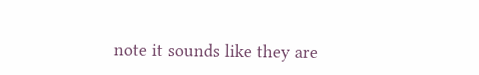note it sounds like they are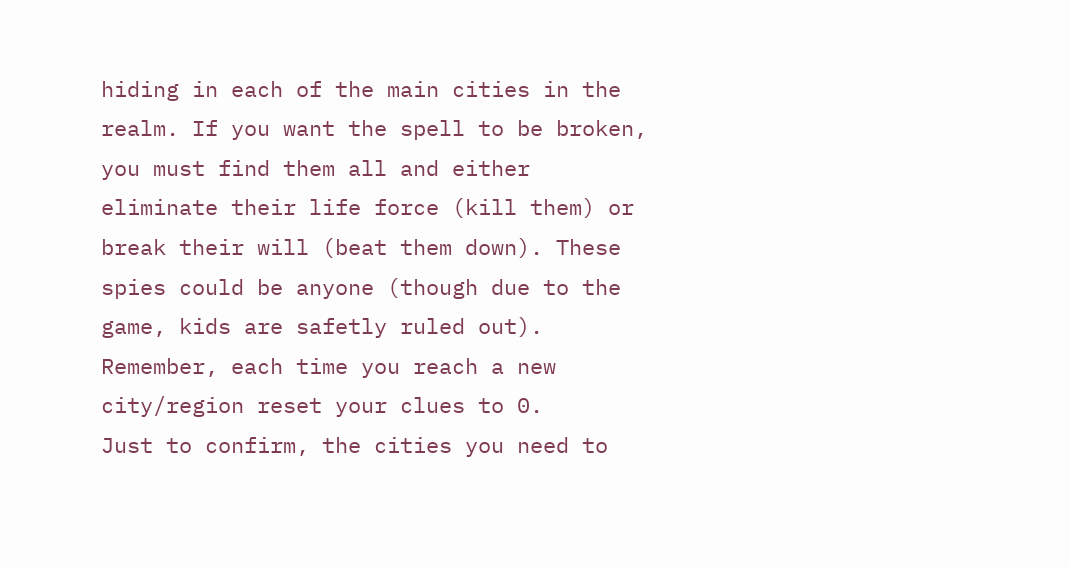hiding in each of the main cities in the realm. If you want the spell to be broken, you must find them all and either eliminate their life force (kill them) or break their will (beat them down). These spies could be anyone (though due to the game, kids are safetly ruled out). Remember, each time you reach a new city/region reset your clues to 0.
Just to confirm, the cities you need to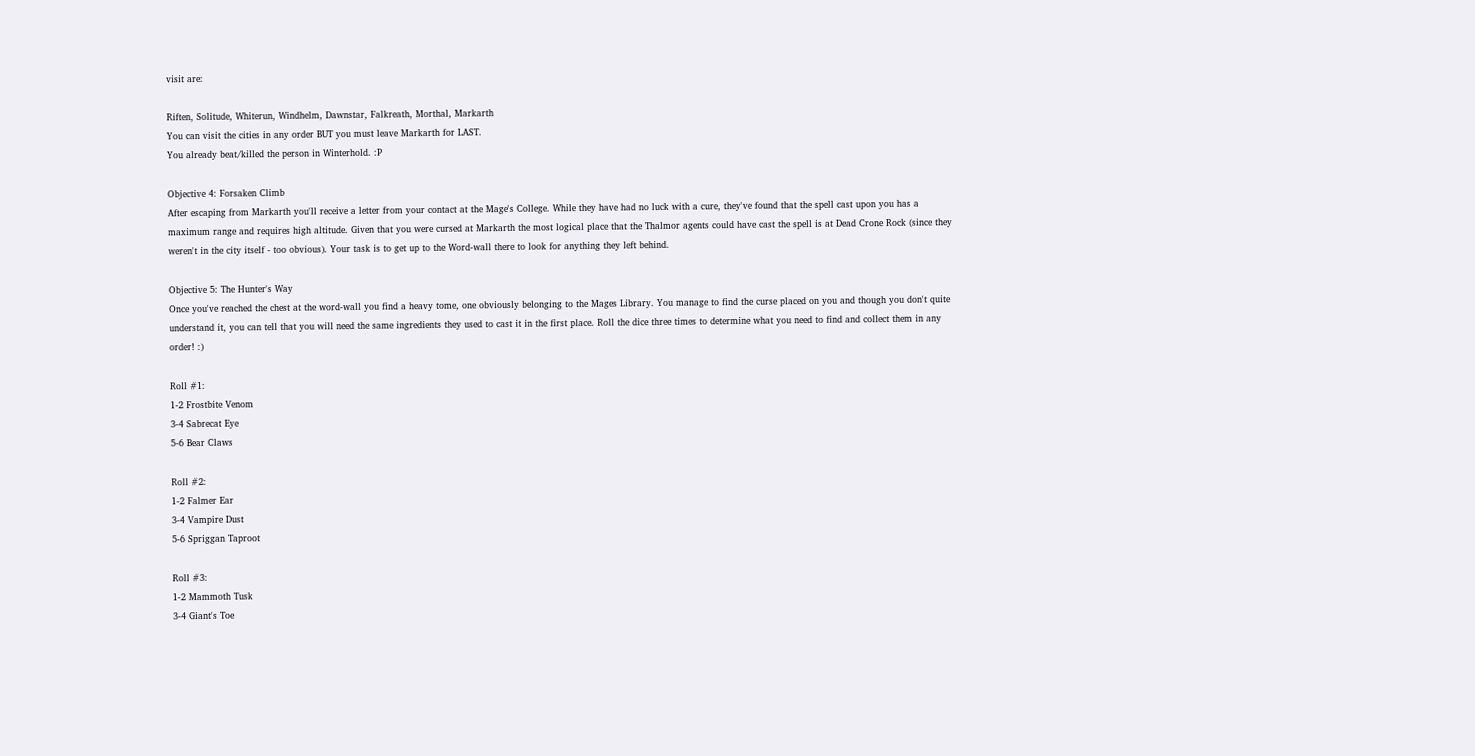visit are:

Riften, Solitude, Whiterun, Windhelm, Dawnstar, Falkreath, Morthal, Markarth
You can visit the cities in any order BUT you must leave Markarth for LAST.
You already beat/killed the person in Winterhold. :P

Objective 4: Forsaken Climb
After escaping from Markarth you'll receive a letter from your contact at the Mage's College. While they have had no luck with a cure, they've found that the spell cast upon you has a maximum range and requires high altitude. Given that you were cursed at Markarth the most logical place that the Thalmor agents could have cast the spell is at Dead Crone Rock (since they weren't in the city itself - too obvious). Your task is to get up to the Word-wall there to look for anything they left behind.

Objective 5: The Hunter's Way
Once you've reached the chest at the word-wall you find a heavy tome, one obviously belonging to the Mages Library. You manage to find the curse placed on you and though you don't quite understand it, you can tell that you will need the same ingredients they used to cast it in the first place. Roll the dice three times to determine what you need to find and collect them in any order! :)

Roll #1:
1-2 Frostbite Venom
3-4 Sabrecat Eye
5-6 Bear Claws

Roll #2:
1-2 Falmer Ear
3-4 Vampire Dust
5-6 Spriggan Taproot

Roll #3:
1-2 Mammoth Tusk
3-4 Giant's Toe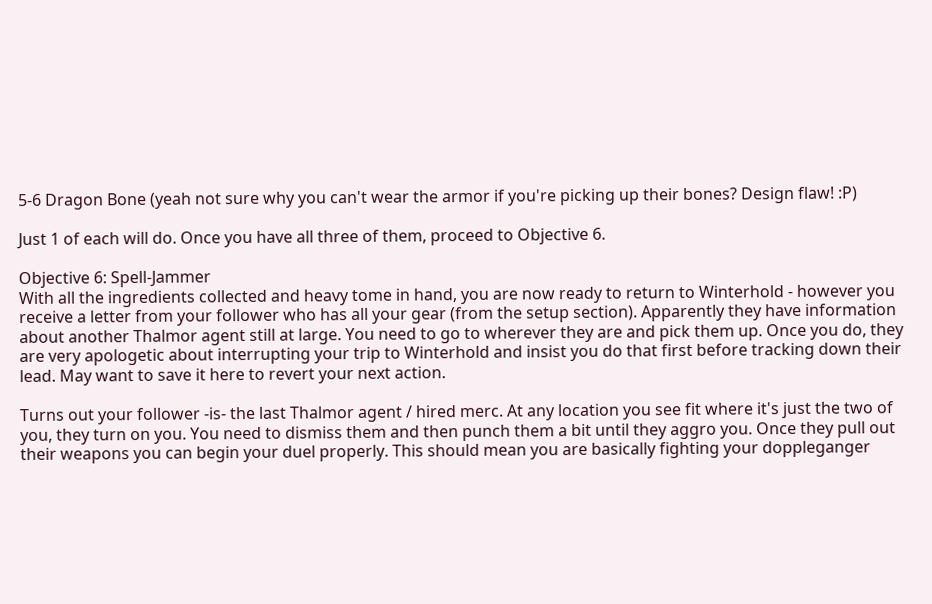5-6 Dragon Bone (yeah not sure why you can't wear the armor if you're picking up their bones? Design flaw! :P)

Just 1 of each will do. Once you have all three of them, proceed to Objective 6.

Objective 6: Spell-Jammer
With all the ingredients collected and heavy tome in hand, you are now ready to return to Winterhold - however you receive a letter from your follower who has all your gear (from the setup section). Apparently they have information about another Thalmor agent still at large. You need to go to wherever they are and pick them up. Once you do, they are very apologetic about interrupting your trip to Winterhold and insist you do that first before tracking down their lead. May want to save it here to revert your next action.

Turns out your follower -is- the last Thalmor agent / hired merc. At any location you see fit where it's just the two of you, they turn on you. You need to dismiss them and then punch them a bit until they aggro you. Once they pull out their weapons you can begin your duel properly. This should mean you are basically fighting your doppleganger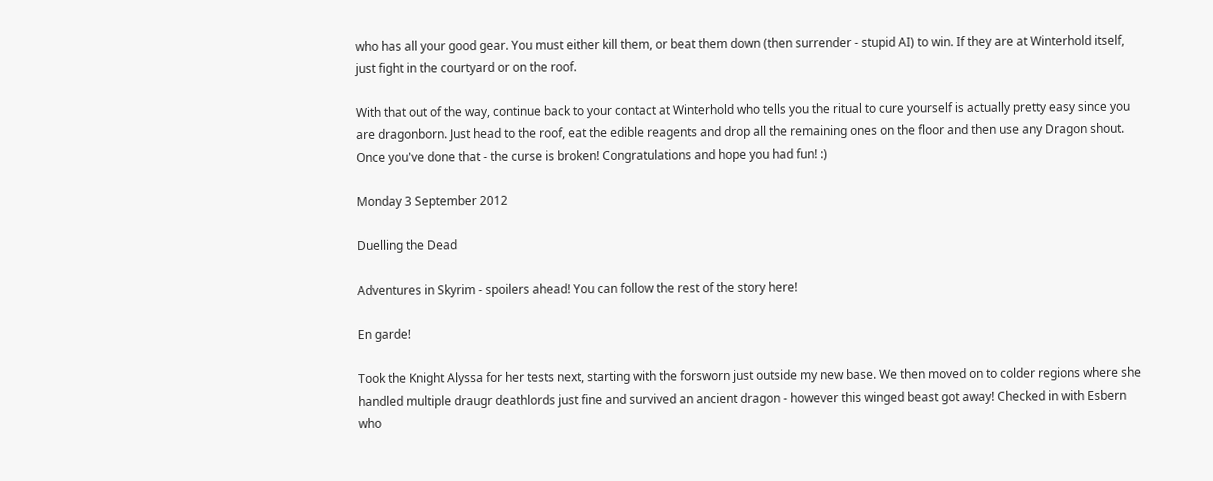who has all your good gear. You must either kill them, or beat them down (then surrender - stupid AI) to win. If they are at Winterhold itself, just fight in the courtyard or on the roof.

With that out of the way, continue back to your contact at Winterhold who tells you the ritual to cure yourself is actually pretty easy since you are dragonborn. Just head to the roof, eat the edible reagents and drop all the remaining ones on the floor and then use any Dragon shout. Once you've done that - the curse is broken! Congratulations and hope you had fun! :)

Monday 3 September 2012

Duelling the Dead

Adventures in Skyrim - spoilers ahead! You can follow the rest of the story here!

En garde!

Took the Knight Alyssa for her tests next, starting with the forsworn just outside my new base. We then moved on to colder regions where she handled multiple draugr deathlords just fine and survived an ancient dragon - however this winged beast got away! Checked in with Esbern who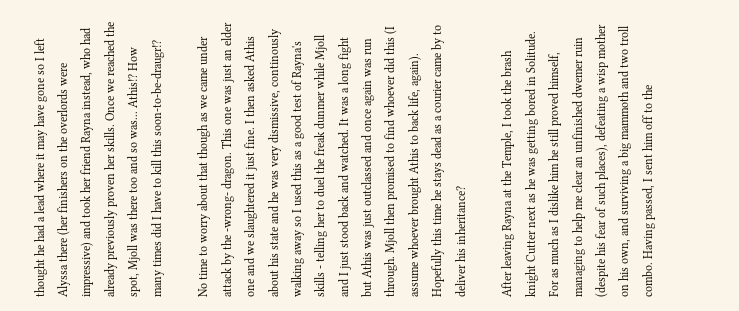thought he had a lead where it may have gone so I left Alyssa there (her finishers on the overlords were impressive) and took her friend Rayna instead, who had already previously proven her skills. Once we reached the spot, Mjoll was there too and so was... Athis!? How many times did I have to kill this soon-to-be-draugr!?

No time to worry about that though as we came under attack by the -wrong- dragon. This one was just an elder one and we slaughtered it just fine. I then asked Athis about his state and he was very dismissive, continously walking away so I used this as a good test of Rayna's skills - telling her to duel the freak dunmer while Mjoll and I just stood back and watched. It was a long fight but Athis was just outclassed and once again was run through. Mjoll then promised to find whoever did this (I assume whoever brought Athis to back life, again). Hopefully this time he stays dead as a courier came by to deliver his inheritance?

After leaving Rayna at the Temple, I took the brash knight Cutter next as he was getting bored in Solitude. For as much as I dislike him he still proved himself, managing to help me clear an unfinished dwemer ruin (despite his fear of such places), defeating a wisp mother on his own, and surviving a big mammoth and two troll combo. Having passed, I sent him off to the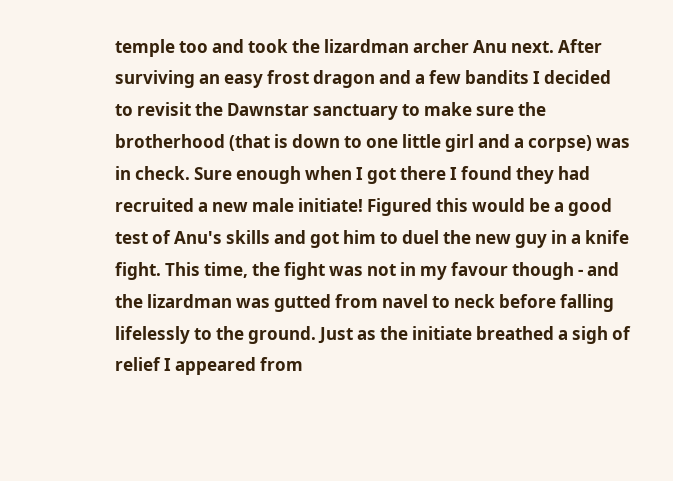temple too and took the lizardman archer Anu next. After surviving an easy frost dragon and a few bandits I decided to revisit the Dawnstar sanctuary to make sure the brotherhood (that is down to one little girl and a corpse) was in check. Sure enough when I got there I found they had recruited a new male initiate! Figured this would be a good test of Anu's skills and got him to duel the new guy in a knife fight. This time, the fight was not in my favour though - and the lizardman was gutted from navel to neck before falling lifelessly to the ground. Just as the initiate breathed a sigh of relief I appeared from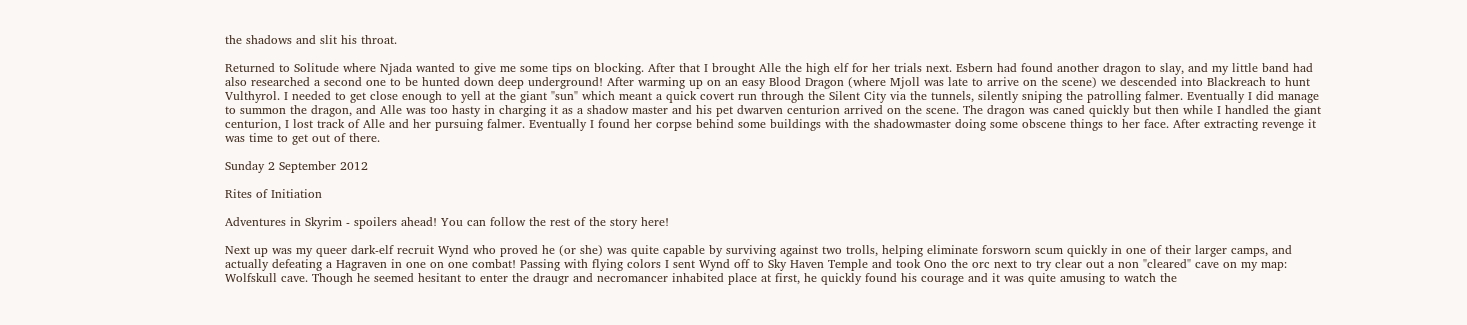the shadows and slit his throat.

Returned to Solitude where Njada wanted to give me some tips on blocking. After that I brought Alle the high elf for her trials next. Esbern had found another dragon to slay, and my little band had also researched a second one to be hunted down deep underground! After warming up on an easy Blood Dragon (where Mjoll was late to arrive on the scene) we descended into Blackreach to hunt Vulthyrol. I needed to get close enough to yell at the giant "sun" which meant a quick covert run through the Silent City via the tunnels, silently sniping the patrolling falmer. Eventually I did manage to summon the dragon, and Alle was too hasty in charging it as a shadow master and his pet dwarven centurion arrived on the scene. The dragon was caned quickly but then while I handled the giant centurion, I lost track of Alle and her pursuing falmer. Eventually I found her corpse behind some buildings with the shadowmaster doing some obscene things to her face. After extracting revenge it was time to get out of there.

Sunday 2 September 2012

Rites of Initiation

Adventures in Skyrim - spoilers ahead! You can follow the rest of the story here!

Next up was my queer dark-elf recruit Wynd who proved he (or she) was quite capable by surviving against two trolls, helping eliminate forsworn scum quickly in one of their larger camps, and actually defeating a Hagraven in one on one combat! Passing with flying colors I sent Wynd off to Sky Haven Temple and took Ono the orc next to try clear out a non "cleared" cave on my map: Wolfskull cave. Though he seemed hesitant to enter the draugr and necromancer inhabited place at first, he quickly found his courage and it was quite amusing to watch the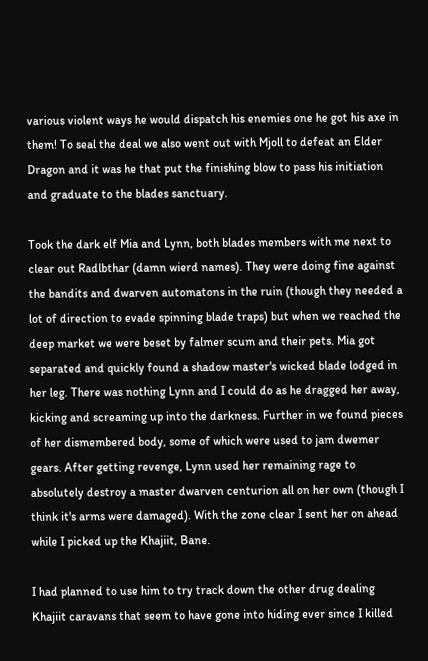various violent ways he would dispatch his enemies one he got his axe in them! To seal the deal we also went out with Mjoll to defeat an Elder Dragon and it was he that put the finishing blow to pass his initiation and graduate to the blades sanctuary.

Took the dark elf Mia and Lynn, both blades members with me next to clear out Radlbthar (damn wierd names). They were doing fine against the bandits and dwarven automatons in the ruin (though they needed a lot of direction to evade spinning blade traps) but when we reached the deep market we were beset by falmer scum and their pets. Mia got separated and quickly found a shadow master's wicked blade lodged in her leg. There was nothing Lynn and I could do as he dragged her away, kicking and screaming up into the darkness. Further in we found pieces of her dismembered body, some of which were used to jam dwemer gears. After getting revenge, Lynn used her remaining rage to absolutely destroy a master dwarven centurion all on her own (though I think it's arms were damaged). With the zone clear I sent her on ahead while I picked up the Khajiit, Bane.

I had planned to use him to try track down the other drug dealing Khajiit caravans that seem to have gone into hiding ever since I killed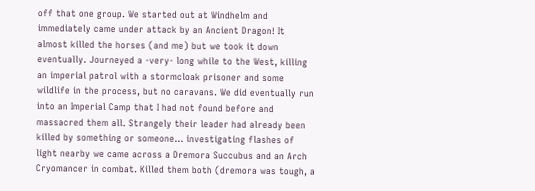off that one group. We started out at Windhelm and immediately came under attack by an Ancient Dragon! It almost killed the horses (and me) but we took it down eventually. Journeyed a -very- long while to the West, killing an imperial patrol with a stormcloak prisoner and some wildlife in the process, but no caravans. We did eventually run into an Imperial Camp that I had not found before and massacred them all. Strangely their leader had already been killed by something or someone... investigating flashes of light nearby we came across a Dremora Succubus and an Arch Cryomancer in combat. Killed them both (dremora was tough, a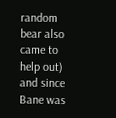random bear also came to help out) and since Bane was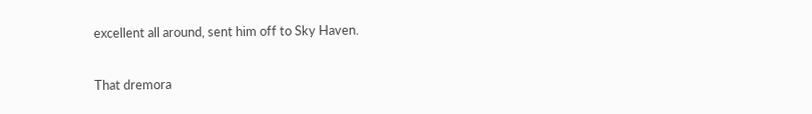excellent all around, sent him off to Sky Haven.

That dremora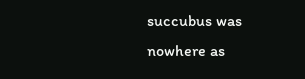succubus was nowhere as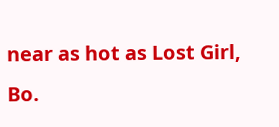near as hot as Lost Girl, Bo.